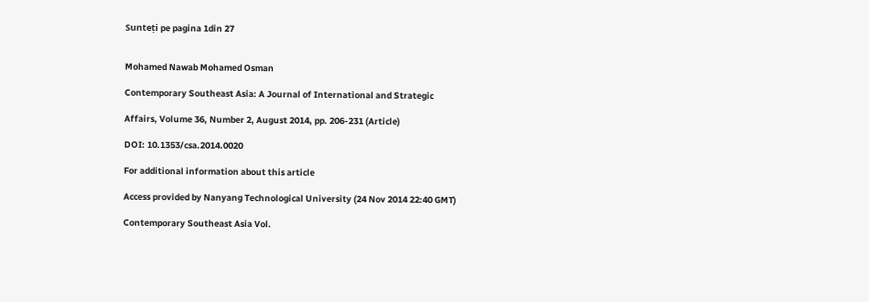Sunteți pe pagina 1din 27


Mohamed Nawab Mohamed Osman

Contemporary Southeast Asia: A Journal of International and Strategic

Affairs, Volume 36, Number 2, August 2014, pp. 206-231 (Article)

DOI: 10.1353/csa.2014.0020

For additional information about this article

Access provided by Nanyang Technological University (24 Nov 2014 22:40 GMT)

Contemporary Southeast Asia Vol.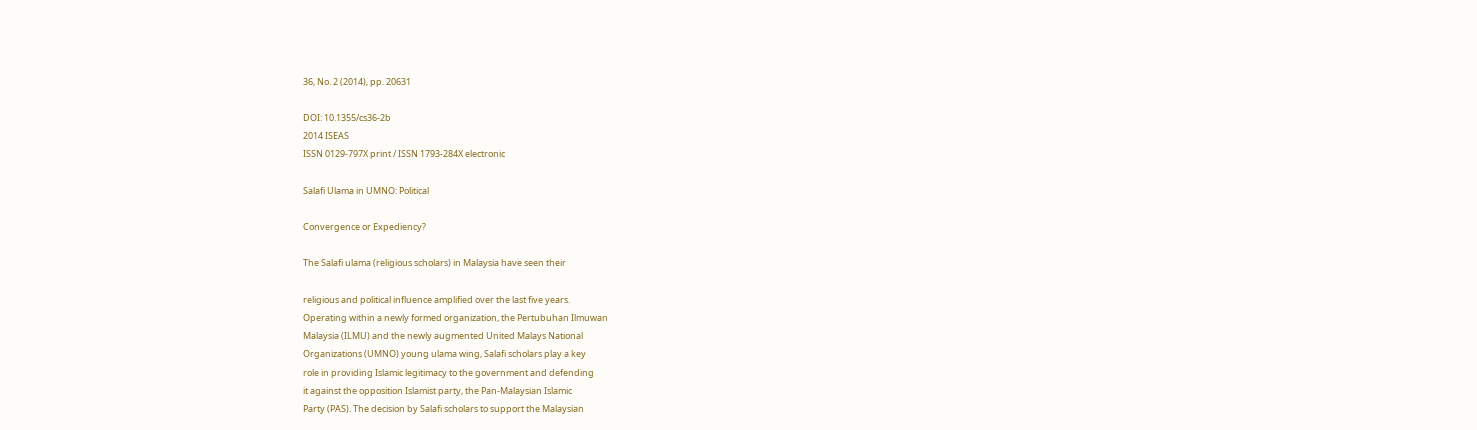36, No. 2 (2014), pp. 20631

DOI: 10.1355/cs36-2b
2014 ISEAS
ISSN 0129-797X print / ISSN 1793-284X electronic

Salafi Ulama in UMNO: Political

Convergence or Expediency?

The Salafi ulama (religious scholars) in Malaysia have seen their

religious and political influence amplified over the last five years.
Operating within a newly formed organization, the Pertubuhan Ilmuwan
Malaysia (ILMU) and the newly augmented United Malays National
Organizations (UMNO) young ulama wing, Salafi scholars play a key
role in providing Islamic legitimacy to the government and defending
it against the opposition Islamist party, the Pan-Malaysian Islamic
Party (PAS). The decision by Salafi scholars to support the Malaysian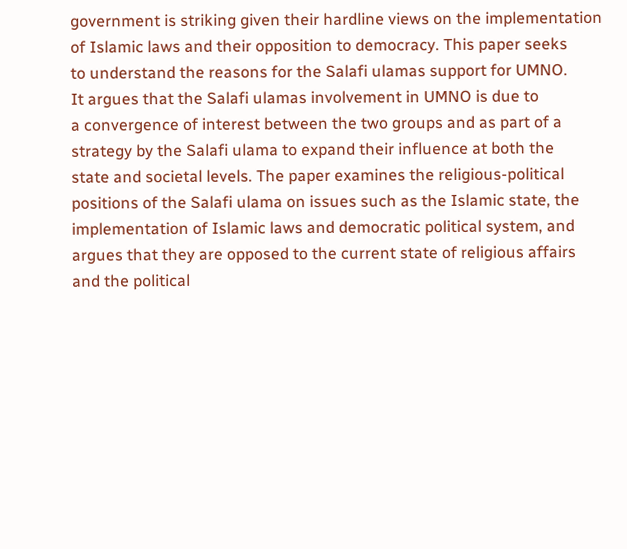government is striking given their hardline views on the implementation
of Islamic laws and their opposition to democracy. This paper seeks
to understand the reasons for the Salafi ulamas support for UMNO.
It argues that the Salafi ulamas involvement in UMNO is due to
a convergence of interest between the two groups and as part of a
strategy by the Salafi ulama to expand their influence at both the
state and societal levels. The paper examines the religious-political
positions of the Salafi ulama on issues such as the Islamic state, the
implementation of Islamic laws and democratic political system, and
argues that they are opposed to the current state of religious affairs
and the political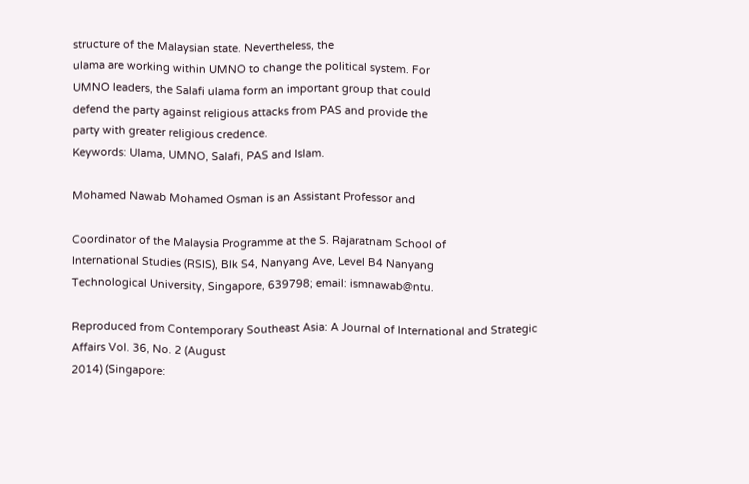structure of the Malaysian state. Nevertheless, the
ulama are working within UMNO to change the political system. For
UMNO leaders, the Salafi ulama form an important group that could
defend the party against religious attacks from PAS and provide the
party with greater religious credence.
Keywords: Ulama, UMNO, Salafi, PAS and Islam.

Mohamed Nawab Mohamed Osman is an Assistant Professor and

Coordinator of the Malaysia Programme at the S. Rajaratnam School of
International Studies (RSIS), Blk S4, Nanyang Ave, Level B4 Nanyang
Technological University, Singapore, 639798; email: ismnawab@ntu.

Reproduced from Contemporary Southeast Asia: A Journal of International and Strategic Affairs Vol. 36, No. 2 (August
2014) (Singapore: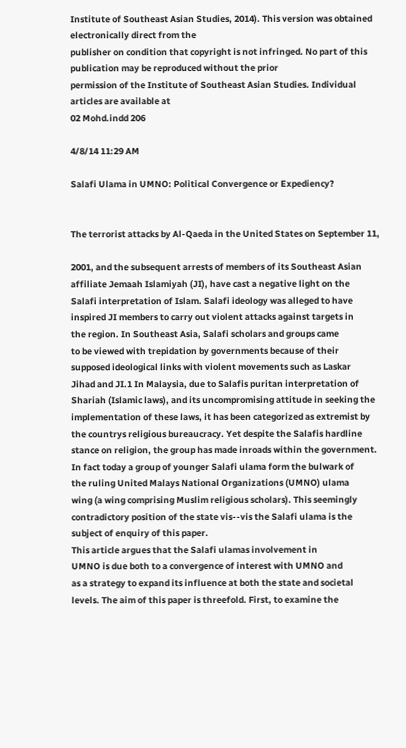Institute of Southeast Asian Studies, 2014). This version was obtained electronically direct from the
publisher on condition that copyright is not infringed. No part of this publication may be reproduced without the prior
permission of the Institute of Southeast Asian Studies. Individual articles are available at
02 Mohd.indd 206

4/8/14 11:29 AM

Salafi Ulama in UMNO: Political Convergence or Expediency?


The terrorist attacks by Al-Qaeda in the United States on September 11,

2001, and the subsequent arrests of members of its Southeast Asian
affiliate Jemaah Islamiyah (JI), have cast a negative light on the
Salafi interpretation of Islam. Salafi ideology was alleged to have
inspired JI members to carry out violent attacks against targets in
the region. In Southeast Asia, Salafi scholars and groups came
to be viewed with trepidation by governments because of their
supposed ideological links with violent movements such as Laskar
Jihad and JI.1 In Malaysia, due to Salafis puritan interpretation of
Shariah (Islamic laws), and its uncompromising attitude in seeking the
implementation of these laws, it has been categorized as extremist by
the countrys religious bureaucracy. Yet despite the Salafis hardline
stance on religion, the group has made inroads within the government.
In fact today a group of younger Salafi ulama form the bulwark of
the ruling United Malays National Organizations (UMNO) ulama
wing (a wing comprising Muslim religious scholars). This seemingly
contradictory position of the state vis--vis the Salafi ulama is the
subject of enquiry of this paper.
This article argues that the Salafi ulamas involvement in
UMNO is due both to a convergence of interest with UMNO and
as a strategy to expand its influence at both the state and societal
levels. The aim of this paper is threefold. First, to examine the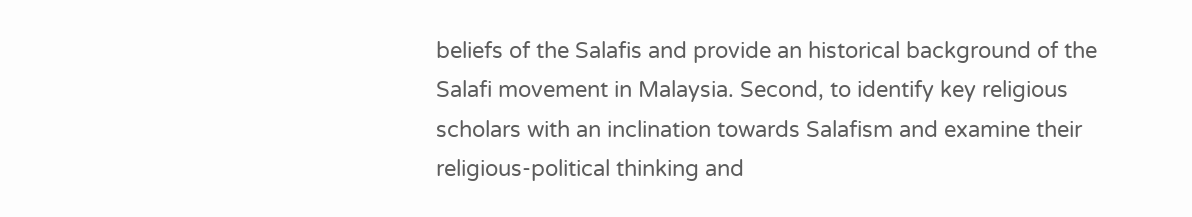beliefs of the Salafis and provide an historical background of the
Salafi movement in Malaysia. Second, to identify key religious
scholars with an inclination towards Salafism and examine their
religious-political thinking and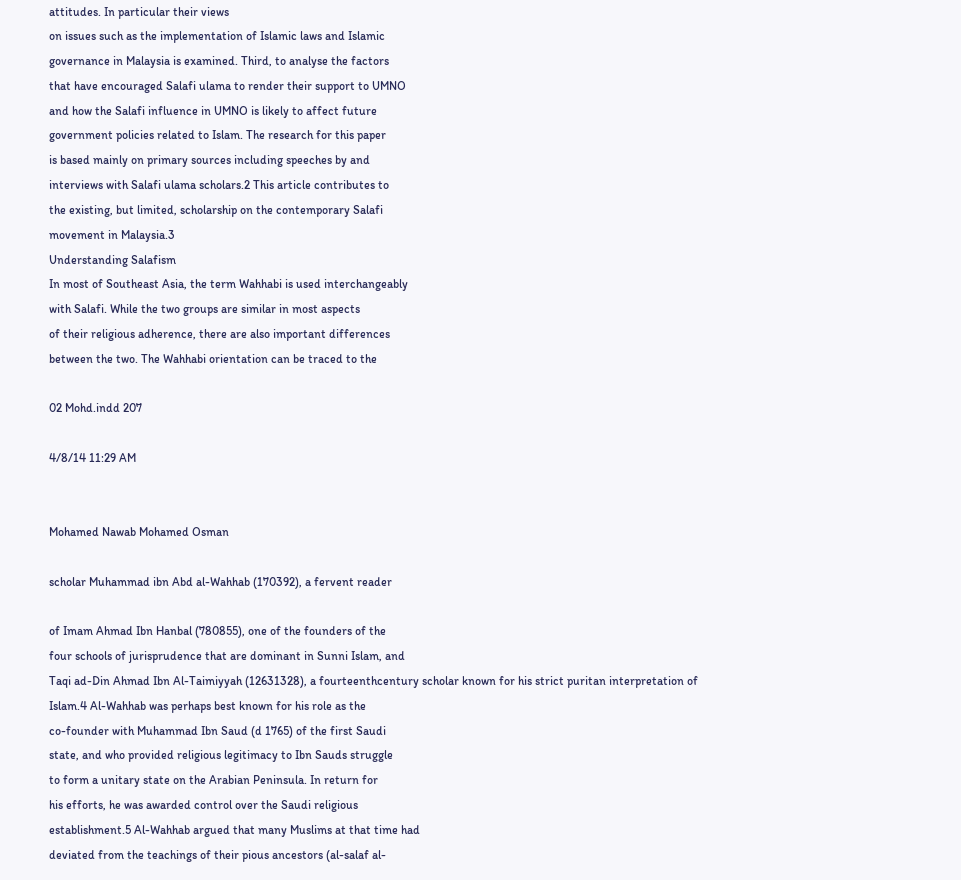attitudes. In particular their views
on issues such as the implementation of Islamic laws and Islamic
governance in Malaysia is examined. Third, to analyse the factors
that have encouraged Salafi ulama to render their support to UMNO
and how the Salafi influence in UMNO is likely to affect future
government policies related to Islam. The research for this paper
is based mainly on primary sources including speeches by and
interviews with Salafi ulama scholars.2 This article contributes to
the existing, but limited, scholarship on the contemporary Salafi
movement in Malaysia.3
Understanding Salafism
In most of Southeast Asia, the term Wahhabi is used interchangeably
with Salafi. While the two groups are similar in most aspects
of their religious adherence, there are also important differences
between the two. The Wahhabi orientation can be traced to the

02 Mohd.indd 207

4/8/14 11:29 AM


Mohamed Nawab Mohamed Osman

scholar Muhammad ibn Abd al-Wahhab (170392), a fervent reader

of Imam Ahmad Ibn Hanbal (780855), one of the founders of the
four schools of jurisprudence that are dominant in Sunni Islam, and
Taqi ad-Din Ahmad Ibn Al-Taimiyyah (12631328), a fourteenthcentury scholar known for his strict puritan interpretation of
Islam.4 Al-Wahhab was perhaps best known for his role as the
co-founder with Muhammad Ibn Saud (d 1765) of the first Saudi
state, and who provided religious legitimacy to Ibn Sauds struggle
to form a unitary state on the Arabian Peninsula. In return for
his efforts, he was awarded control over the Saudi religious
establishment.5 Al-Wahhab argued that many Muslims at that time had
deviated from the teachings of their pious ancestors (al-salaf al-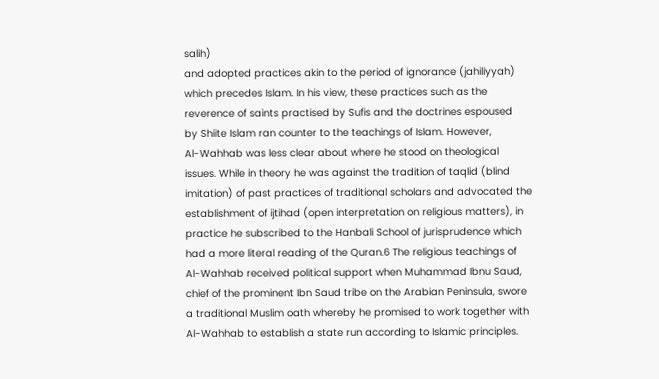salih)
and adopted practices akin to the period of ignorance (jahiliyyah)
which precedes Islam. In his view, these practices such as the
reverence of saints practised by Sufis and the doctrines espoused
by Shiite Islam ran counter to the teachings of Islam. However,
Al-Wahhab was less clear about where he stood on theological
issues. While in theory he was against the tradition of taqlid (blind
imitation) of past practices of traditional scholars and advocated the
establishment of ijtihad (open interpretation on religious matters), in
practice he subscribed to the Hanbali School of jurisprudence which
had a more literal reading of the Quran.6 The religious teachings of
Al-Wahhab received political support when Muhammad Ibnu Saud,
chief of the prominent Ibn Saud tribe on the Arabian Peninsula, swore
a traditional Muslim oath whereby he promised to work together with
Al-Wahhab to establish a state run according to Islamic principles.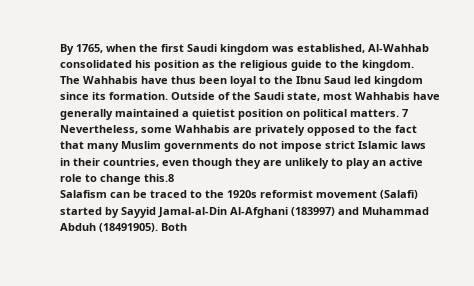By 1765, when the first Saudi kingdom was established, Al-Wahhab
consolidated his position as the religious guide to the kingdom.
The Wahhabis have thus been loyal to the Ibnu Saud led kingdom
since its formation. Outside of the Saudi state, most Wahhabis have
generally maintained a quietist position on political matters. 7
Nevertheless, some Wahhabis are privately opposed to the fact
that many Muslim governments do not impose strict Islamic laws
in their countries, even though they are unlikely to play an active
role to change this.8
Salafism can be traced to the 1920s reformist movement (Salafi)
started by Sayyid Jamal-al-Din Al-Afghani (183997) and Muhammad
Abduh (18491905). Both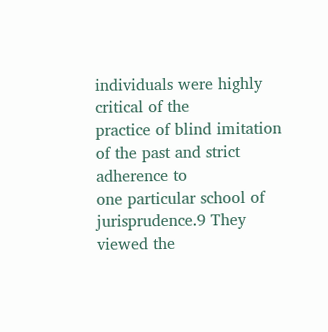individuals were highly critical of the
practice of blind imitation of the past and strict adherence to
one particular school of jurisprudence.9 They viewed the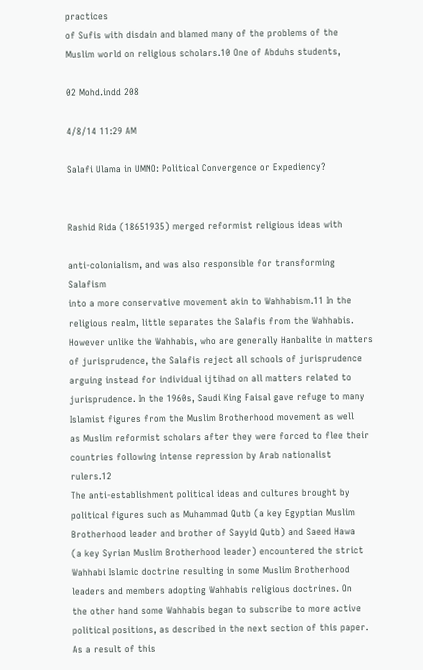practices
of Sufis with disdain and blamed many of the problems of the
Muslim world on religious scholars.10 One of Abduhs students,

02 Mohd.indd 208

4/8/14 11:29 AM

Salafi Ulama in UMNO: Political Convergence or Expediency?


Rashid Rida (18651935) merged reformist religious ideas with

anti-colonialism, and was also responsible for transforming Salafism
into a more conservative movement akin to Wahhabism.11 In the
religious realm, little separates the Salafis from the Wahhabis.
However unlike the Wahhabis, who are generally Hanbalite in matters
of jurisprudence, the Salafis reject all schools of jurisprudence
arguing instead for individual ijtihad on all matters related to
jurisprudence. In the 1960s, Saudi King Faisal gave refuge to many
Islamist figures from the Muslim Brotherhood movement as well
as Muslim reformist scholars after they were forced to flee their
countries following intense repression by Arab nationalist rulers.12
The anti-establishment political ideas and cultures brought by
political figures such as Muhammad Qutb (a key Egyptian Muslim
Brotherhood leader and brother of Sayyid Qutb) and Saeed Hawa
(a key Syrian Muslim Brotherhood leader) encountered the strict
Wahhabi Islamic doctrine resulting in some Muslim Brotherhood
leaders and members adopting Wahhabis religious doctrines. On
the other hand some Wahhabis began to subscribe to more active
political positions, as described in the next section of this paper.
As a result of this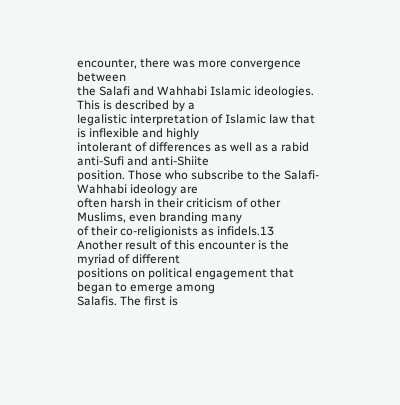encounter, there was more convergence between
the Salafi and Wahhabi Islamic ideologies. This is described by a
legalistic interpretation of Islamic law that is inflexible and highly
intolerant of differences as well as a rabid anti-Sufi and anti-Shiite
position. Those who subscribe to the Salafi-Wahhabi ideology are
often harsh in their criticism of other Muslims, even branding many
of their co-religionists as infidels.13
Another result of this encounter is the myriad of different
positions on political engagement that began to emerge among
Salafis. The first is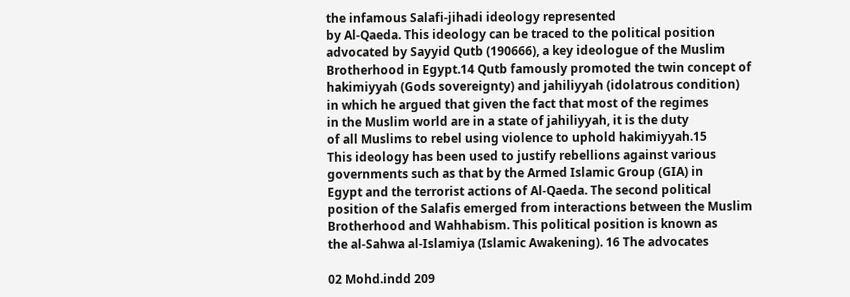the infamous Salafi-jihadi ideology represented
by Al-Qaeda. This ideology can be traced to the political position
advocated by Sayyid Qutb (190666), a key ideologue of the Muslim
Brotherhood in Egypt.14 Qutb famously promoted the twin concept of
hakimiyyah (Gods sovereignty) and jahiliyyah (idolatrous condition)
in which he argued that given the fact that most of the regimes
in the Muslim world are in a state of jahiliyyah, it is the duty
of all Muslims to rebel using violence to uphold hakimiyyah.15
This ideology has been used to justify rebellions against various
governments such as that by the Armed Islamic Group (GIA) in
Egypt and the terrorist actions of Al-Qaeda. The second political
position of the Salafis emerged from interactions between the Muslim
Brotherhood and Wahhabism. This political position is known as
the al-Sahwa al-Islamiya (Islamic Awakening). 16 The advocates

02 Mohd.indd 209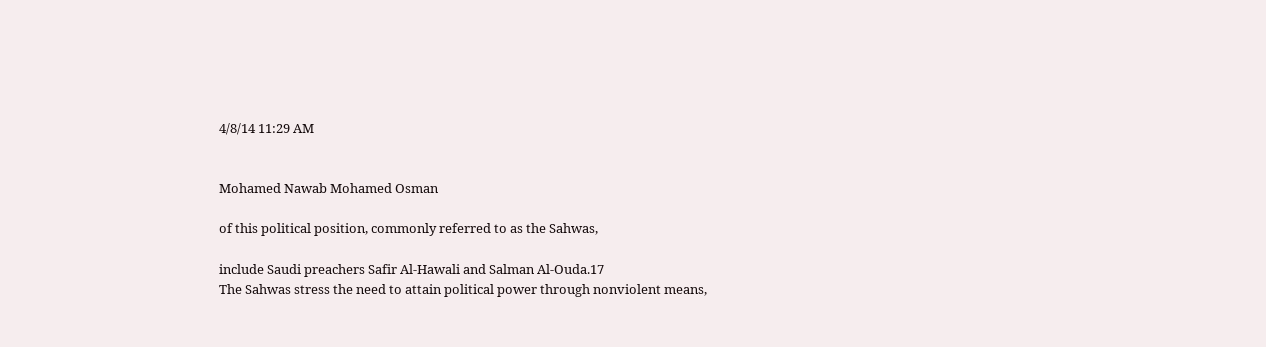4/8/14 11:29 AM


Mohamed Nawab Mohamed Osman

of this political position, commonly referred to as the Sahwas,

include Saudi preachers Safir Al-Hawali and Salman Al-Ouda.17
The Sahwas stress the need to attain political power through nonviolent means,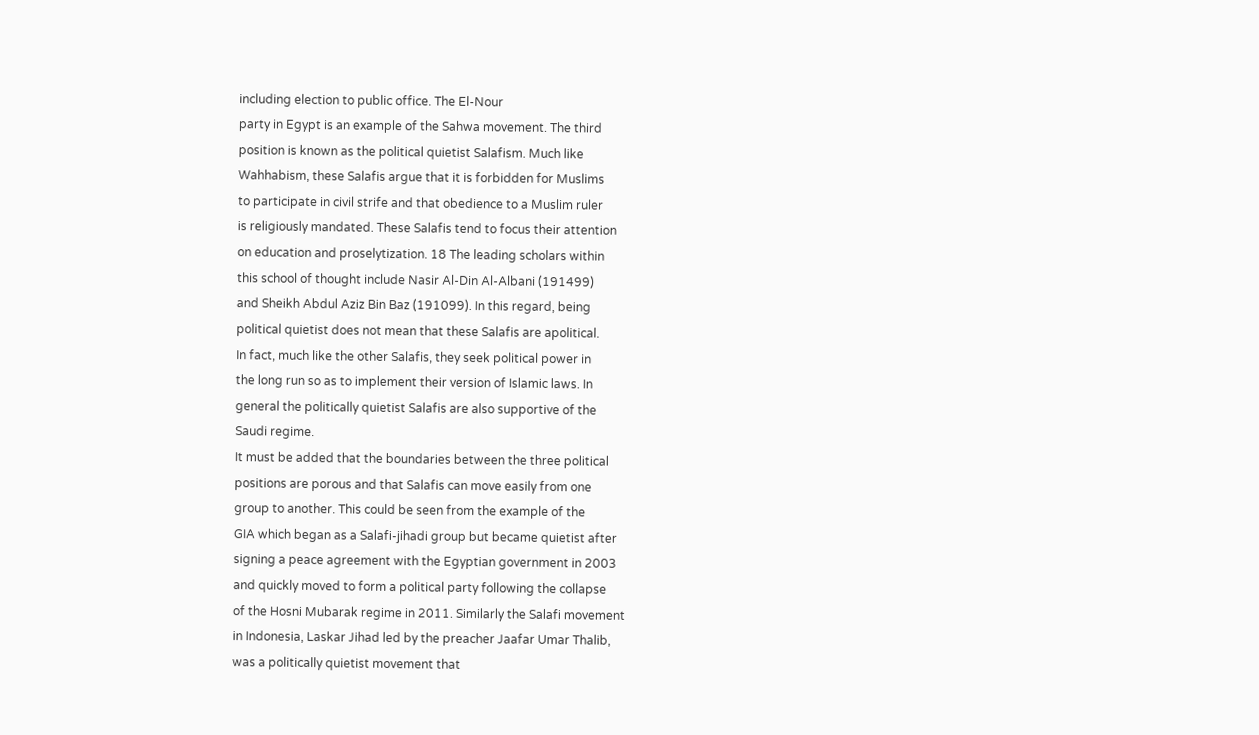including election to public office. The El-Nour
party in Egypt is an example of the Sahwa movement. The third
position is known as the political quietist Salafism. Much like
Wahhabism, these Salafis argue that it is forbidden for Muslims
to participate in civil strife and that obedience to a Muslim ruler
is religiously mandated. These Salafis tend to focus their attention
on education and proselytization. 18 The leading scholars within
this school of thought include Nasir Al-Din Al-Albani (191499)
and Sheikh Abdul Aziz Bin Baz (191099). In this regard, being
political quietist does not mean that these Salafis are apolitical.
In fact, much like the other Salafis, they seek political power in
the long run so as to implement their version of Islamic laws. In
general the politically quietist Salafis are also supportive of the
Saudi regime.
It must be added that the boundaries between the three political
positions are porous and that Salafis can move easily from one
group to another. This could be seen from the example of the
GIA which began as a Salafi-jihadi group but became quietist after
signing a peace agreement with the Egyptian government in 2003
and quickly moved to form a political party following the collapse
of the Hosni Mubarak regime in 2011. Similarly the Salafi movement
in Indonesia, Laskar Jihad led by the preacher Jaafar Umar Thalib,
was a politically quietist movement that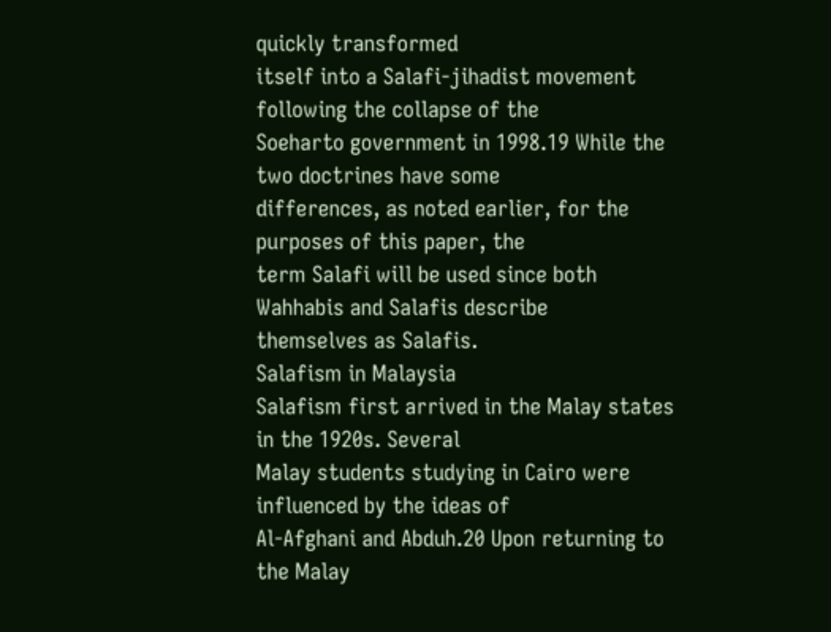quickly transformed
itself into a Salafi-jihadist movement following the collapse of the
Soeharto government in 1998.19 While the two doctrines have some
differences, as noted earlier, for the purposes of this paper, the
term Salafi will be used since both Wahhabis and Salafis describe
themselves as Salafis.
Salafism in Malaysia
Salafism first arrived in the Malay states in the 1920s. Several
Malay students studying in Cairo were influenced by the ideas of
Al-Afghani and Abduh.20 Upon returning to the Malay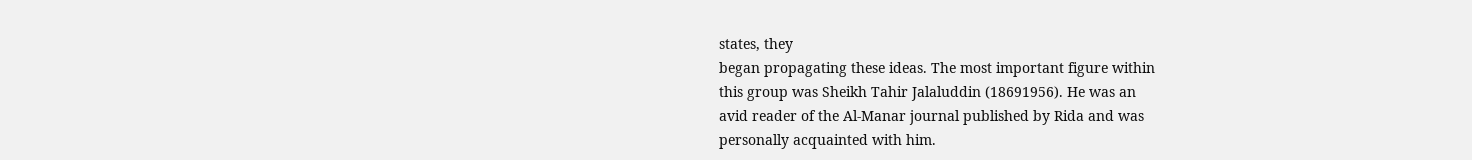states, they
began propagating these ideas. The most important figure within
this group was Sheikh Tahir Jalaluddin (18691956). He was an
avid reader of the Al-Manar journal published by Rida and was
personally acquainted with him.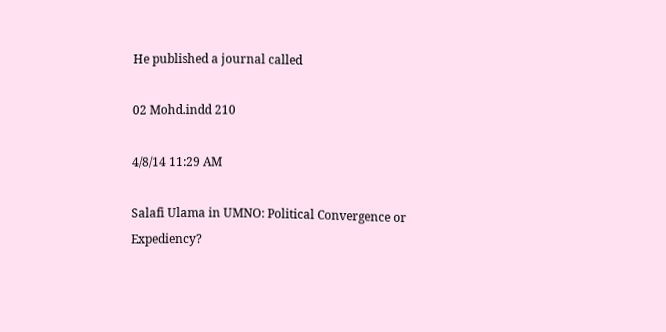He published a journal called

02 Mohd.indd 210

4/8/14 11:29 AM

Salafi Ulama in UMNO: Political Convergence or Expediency?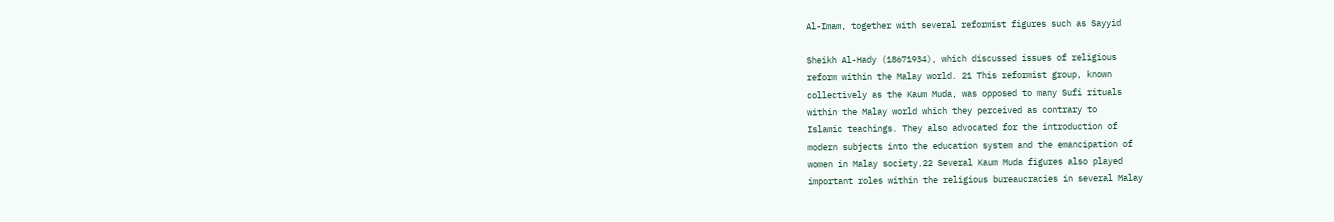Al-Imam, together with several reformist figures such as Sayyid

Sheikh Al-Hady (18671934), which discussed issues of religious
reform within the Malay world. 21 This reformist group, known
collectively as the Kaum Muda, was opposed to many Sufi rituals
within the Malay world which they perceived as contrary to
Islamic teachings. They also advocated for the introduction of
modern subjects into the education system and the emancipation of
women in Malay society.22 Several Kaum Muda figures also played
important roles within the religious bureaucracies in several Malay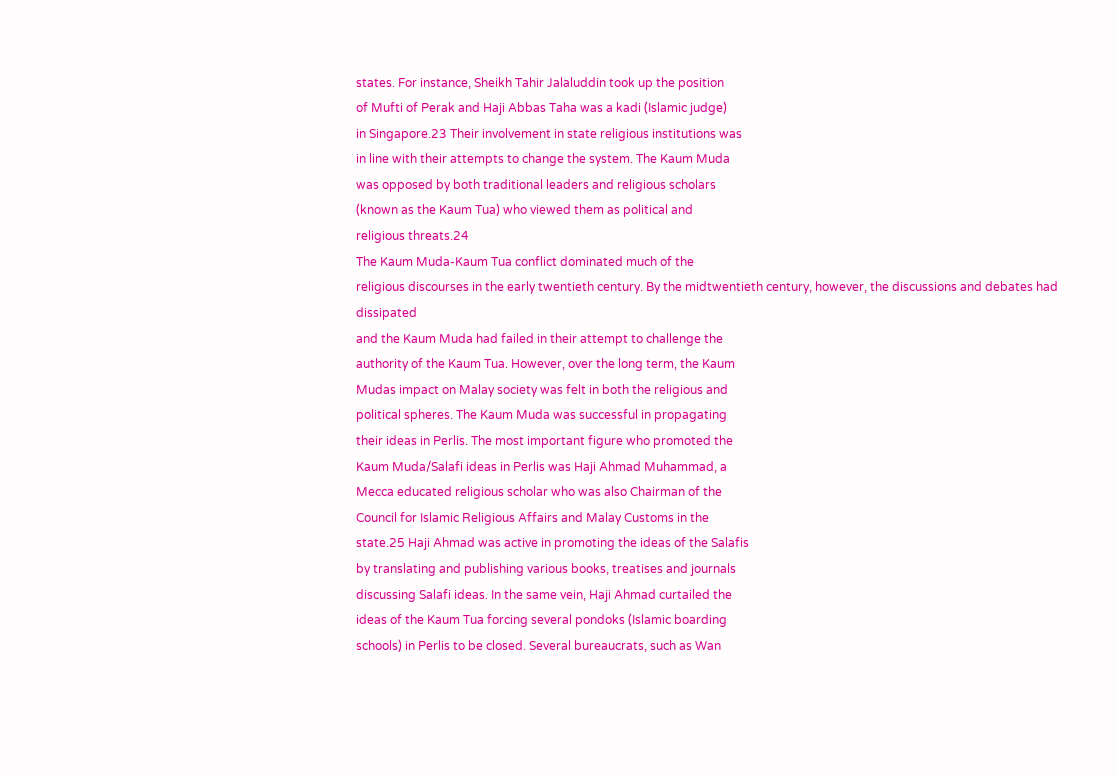states. For instance, Sheikh Tahir Jalaluddin took up the position
of Mufti of Perak and Haji Abbas Taha was a kadi (Islamic judge)
in Singapore.23 Their involvement in state religious institutions was
in line with their attempts to change the system. The Kaum Muda
was opposed by both traditional leaders and religious scholars
(known as the Kaum Tua) who viewed them as political and
religious threats.24
The Kaum Muda-Kaum Tua conflict dominated much of the
religious discourses in the early twentieth century. By the midtwentieth century, however, the discussions and debates had dissipated
and the Kaum Muda had failed in their attempt to challenge the
authority of the Kaum Tua. However, over the long term, the Kaum
Mudas impact on Malay society was felt in both the religious and
political spheres. The Kaum Muda was successful in propagating
their ideas in Perlis. The most important figure who promoted the
Kaum Muda/Salafi ideas in Perlis was Haji Ahmad Muhammad, a
Mecca educated religious scholar who was also Chairman of the
Council for Islamic Religious Affairs and Malay Customs in the
state.25 Haji Ahmad was active in promoting the ideas of the Salafis
by translating and publishing various books, treatises and journals
discussing Salafi ideas. In the same vein, Haji Ahmad curtailed the
ideas of the Kaum Tua forcing several pondoks (Islamic boarding
schools) in Perlis to be closed. Several bureaucrats, such as Wan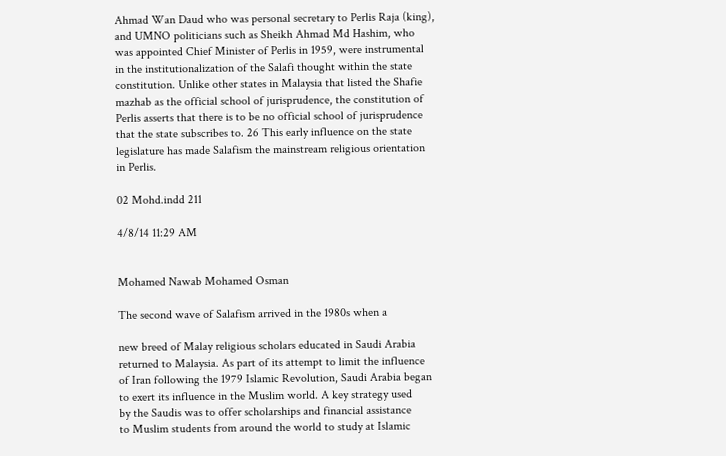Ahmad Wan Daud who was personal secretary to Perlis Raja (king),
and UMNO politicians such as Sheikh Ahmad Md Hashim, who
was appointed Chief Minister of Perlis in 1959, were instrumental
in the institutionalization of the Salafi thought within the state
constitution. Unlike other states in Malaysia that listed the Shafie
mazhab as the official school of jurisprudence, the constitution of
Perlis asserts that there is to be no official school of jurisprudence
that the state subscribes to. 26 This early influence on the state
legislature has made Salafism the mainstream religious orientation
in Perlis.

02 Mohd.indd 211

4/8/14 11:29 AM


Mohamed Nawab Mohamed Osman

The second wave of Salafism arrived in the 1980s when a

new breed of Malay religious scholars educated in Saudi Arabia
returned to Malaysia. As part of its attempt to limit the influence
of Iran following the 1979 Islamic Revolution, Saudi Arabia began
to exert its influence in the Muslim world. A key strategy used
by the Saudis was to offer scholarships and financial assistance
to Muslim students from around the world to study at Islamic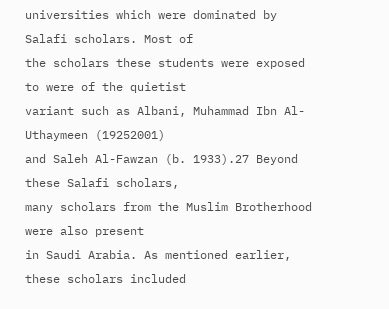universities which were dominated by Salafi scholars. Most of
the scholars these students were exposed to were of the quietist
variant such as Albani, Muhammad Ibn Al-Uthaymeen (19252001)
and Saleh Al-Fawzan (b. 1933).27 Beyond these Salafi scholars,
many scholars from the Muslim Brotherhood were also present
in Saudi Arabia. As mentioned earlier, these scholars included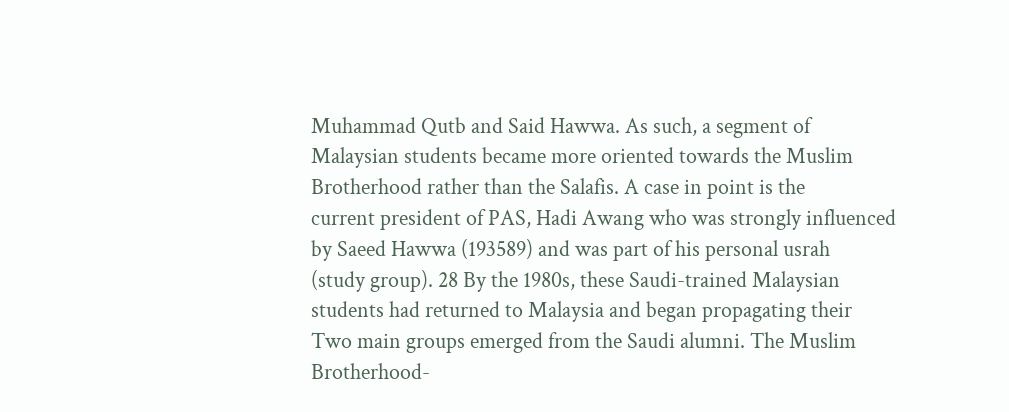Muhammad Qutb and Said Hawwa. As such, a segment of
Malaysian students became more oriented towards the Muslim
Brotherhood rather than the Salafis. A case in point is the
current president of PAS, Hadi Awang who was strongly influenced
by Saeed Hawwa (193589) and was part of his personal usrah
(study group). 28 By the 1980s, these Saudi-trained Malaysian
students had returned to Malaysia and began propagating their
Two main groups emerged from the Saudi alumni. The Muslim
Brotherhood-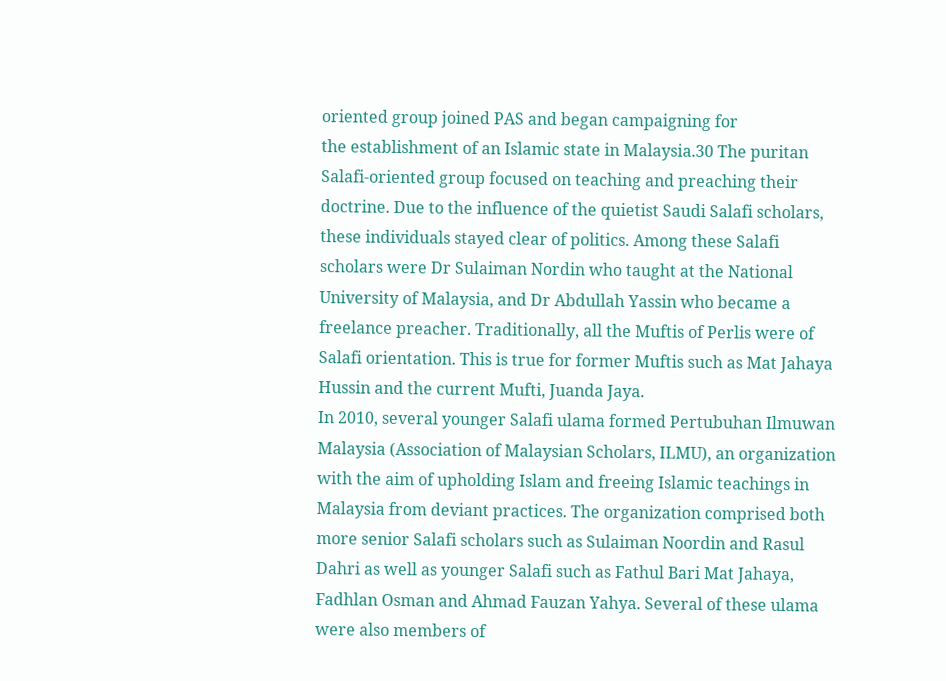oriented group joined PAS and began campaigning for
the establishment of an Islamic state in Malaysia.30 The puritan
Salafi-oriented group focused on teaching and preaching their
doctrine. Due to the influence of the quietist Saudi Salafi scholars,
these individuals stayed clear of politics. Among these Salafi
scholars were Dr Sulaiman Nordin who taught at the National
University of Malaysia, and Dr Abdullah Yassin who became a
freelance preacher. Traditionally, all the Muftis of Perlis were of
Salafi orientation. This is true for former Muftis such as Mat Jahaya
Hussin and the current Mufti, Juanda Jaya.
In 2010, several younger Salafi ulama formed Pertubuhan Ilmuwan
Malaysia (Association of Malaysian Scholars, ILMU), an organization
with the aim of upholding Islam and freeing Islamic teachings in
Malaysia from deviant practices. The organization comprised both
more senior Salafi scholars such as Sulaiman Noordin and Rasul
Dahri as well as younger Salafi such as Fathul Bari Mat Jahaya,
Fadhlan Osman and Ahmad Fauzan Yahya. Several of these ulama
were also members of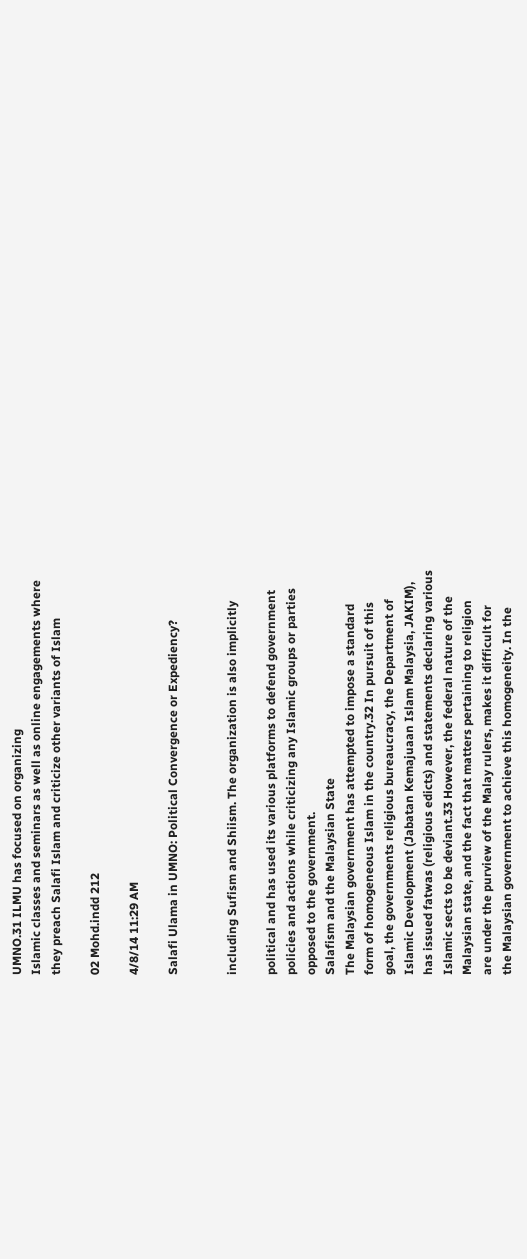UMNO.31 ILMU has focused on organizing
Islamic classes and seminars as well as online engagements where
they preach Salafi Islam and criticize other variants of Islam

02 Mohd.indd 212

4/8/14 11:29 AM

Salafi Ulama in UMNO: Political Convergence or Expediency?


including Sufism and Shiism. The organization is also implicitly

political and has used its various platforms to defend government
policies and actions while criticizing any Islamic groups or parties
opposed to the government.
Salafism and the Malaysian State
The Malaysian government has attempted to impose a standard
form of homogeneous Islam in the country.32 In pursuit of this
goal, the governments religious bureaucracy, the Department of
Islamic Development (Jabatan Kemajuaan Islam Malaysia, JAKIM),
has issued fatwas (religious edicts) and statements declaring various
Islamic sects to be deviant.33 However, the federal nature of the
Malaysian state, and the fact that matters pertaining to religion
are under the purview of the Malay rulers, makes it difficult for
the Malaysian government to achieve this homogeneity. In the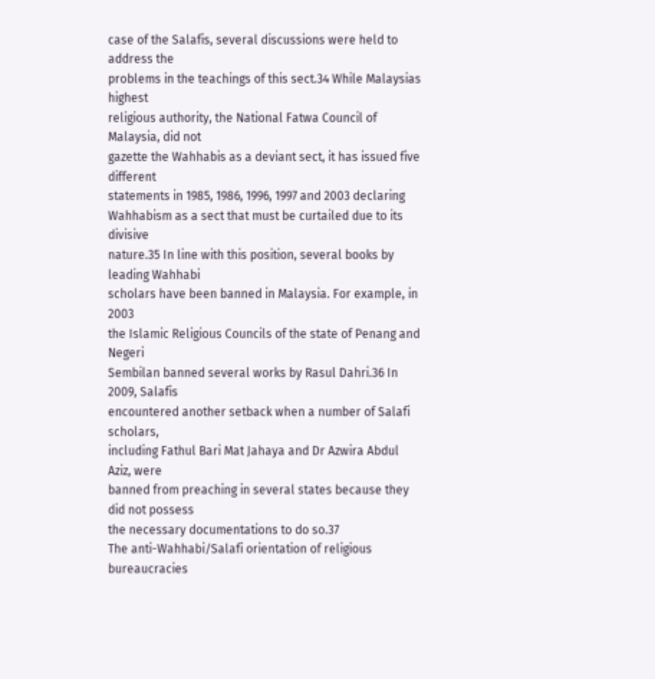case of the Salafis, several discussions were held to address the
problems in the teachings of this sect.34 While Malaysias highest
religious authority, the National Fatwa Council of Malaysia, did not
gazette the Wahhabis as a deviant sect, it has issued five different
statements in 1985, 1986, 1996, 1997 and 2003 declaring
Wahhabism as a sect that must be curtailed due to its divisive
nature.35 In line with this position, several books by leading Wahhabi
scholars have been banned in Malaysia. For example, in 2003
the Islamic Religious Councils of the state of Penang and Negeri
Sembilan banned several works by Rasul Dahri.36 In 2009, Salafis
encountered another setback when a number of Salafi scholars,
including Fathul Bari Mat Jahaya and Dr Azwira Abdul Aziz, were
banned from preaching in several states because they did not possess
the necessary documentations to do so.37
The anti-Wahhabi/Salafi orientation of religious bureaucracies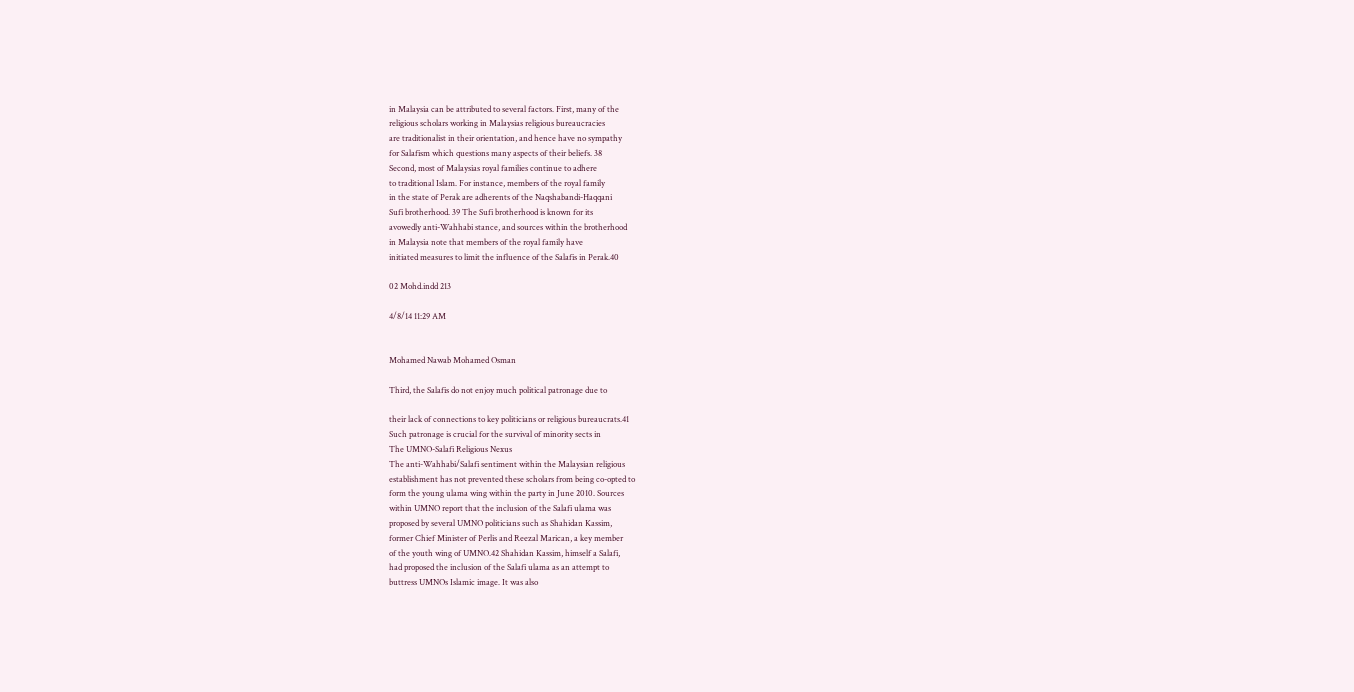in Malaysia can be attributed to several factors. First, many of the
religious scholars working in Malaysias religious bureaucracies
are traditionalist in their orientation, and hence have no sympathy
for Salafism which questions many aspects of their beliefs. 38
Second, most of Malaysias royal families continue to adhere
to traditional Islam. For instance, members of the royal family
in the state of Perak are adherents of the Naqshabandi-Haqqani
Sufi brotherhood. 39 The Sufi brotherhood is known for its
avowedly anti-Wahhabi stance, and sources within the brotherhood
in Malaysia note that members of the royal family have
initiated measures to limit the influence of the Salafis in Perak.40

02 Mohd.indd 213

4/8/14 11:29 AM


Mohamed Nawab Mohamed Osman

Third, the Salafis do not enjoy much political patronage due to

their lack of connections to key politicians or religious bureaucrats.41
Such patronage is crucial for the survival of minority sects in
The UMNO-Salafi Religious Nexus
The anti-Wahhabi/Salafi sentiment within the Malaysian religious
establishment has not prevented these scholars from being co-opted to
form the young ulama wing within the party in June 2010. Sources
within UMNO report that the inclusion of the Salafi ulama was
proposed by several UMNO politicians such as Shahidan Kassim,
former Chief Minister of Perlis and Reezal Marican, a key member
of the youth wing of UMNO.42 Shahidan Kassim, himself a Salafi,
had proposed the inclusion of the Salafi ulama as an attempt to
buttress UMNOs Islamic image. It was also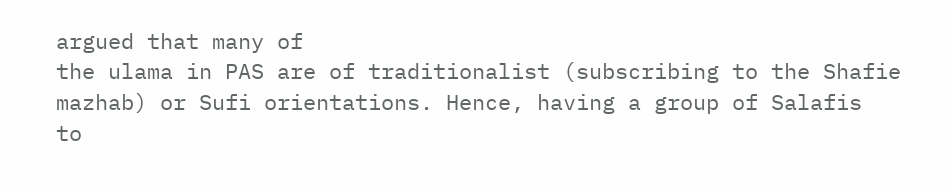argued that many of
the ulama in PAS are of traditionalist (subscribing to the Shafie
mazhab) or Sufi orientations. Hence, having a group of Salafis
to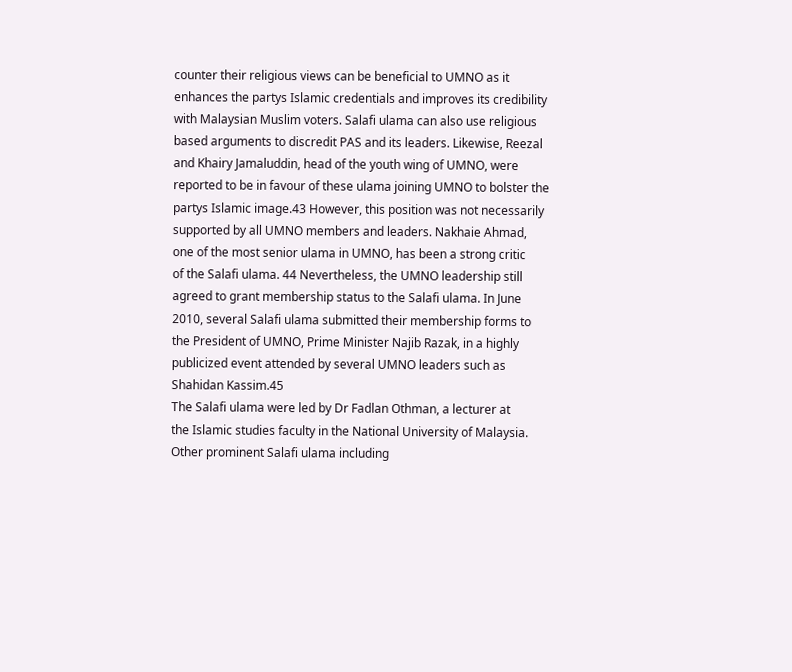counter their religious views can be beneficial to UMNO as it
enhances the partys Islamic credentials and improves its credibility
with Malaysian Muslim voters. Salafi ulama can also use religious
based arguments to discredit PAS and its leaders. Likewise, Reezal
and Khairy Jamaluddin, head of the youth wing of UMNO, were
reported to be in favour of these ulama joining UMNO to bolster the
partys Islamic image.43 However, this position was not necessarily
supported by all UMNO members and leaders. Nakhaie Ahmad,
one of the most senior ulama in UMNO, has been a strong critic
of the Salafi ulama. 44 Nevertheless, the UMNO leadership still
agreed to grant membership status to the Salafi ulama. In June
2010, several Salafi ulama submitted their membership forms to
the President of UMNO, Prime Minister Najib Razak, in a highly
publicized event attended by several UMNO leaders such as
Shahidan Kassim.45
The Salafi ulama were led by Dr Fadlan Othman, a lecturer at
the Islamic studies faculty in the National University of Malaysia.
Other prominent Salafi ulama including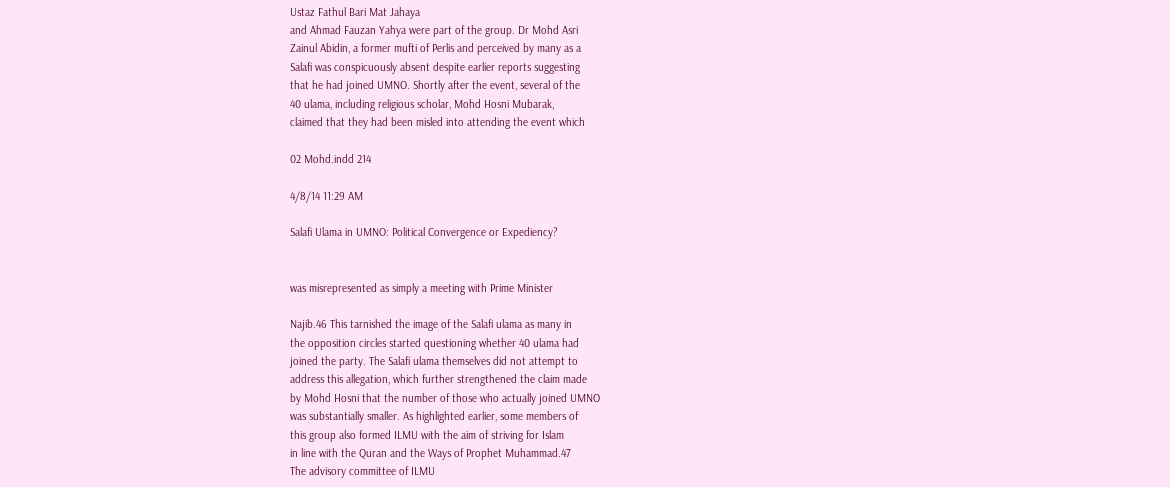Ustaz Fathul Bari Mat Jahaya
and Ahmad Fauzan Yahya were part of the group. Dr Mohd Asri
Zainul Abidin, a former mufti of Perlis and perceived by many as a
Salafi was conspicuously absent despite earlier reports suggesting
that he had joined UMNO. Shortly after the event, several of the
40 ulama, including religious scholar, Mohd Hosni Mubarak,
claimed that they had been misled into attending the event which

02 Mohd.indd 214

4/8/14 11:29 AM

Salafi Ulama in UMNO: Political Convergence or Expediency?


was misrepresented as simply a meeting with Prime Minister

Najib.46 This tarnished the image of the Salafi ulama as many in
the opposition circles started questioning whether 40 ulama had
joined the party. The Salafi ulama themselves did not attempt to
address this allegation, which further strengthened the claim made
by Mohd Hosni that the number of those who actually joined UMNO
was substantially smaller. As highlighted earlier, some members of
this group also formed ILMU with the aim of striving for Islam
in line with the Quran and the Ways of Prophet Muhammad.47
The advisory committee of ILMU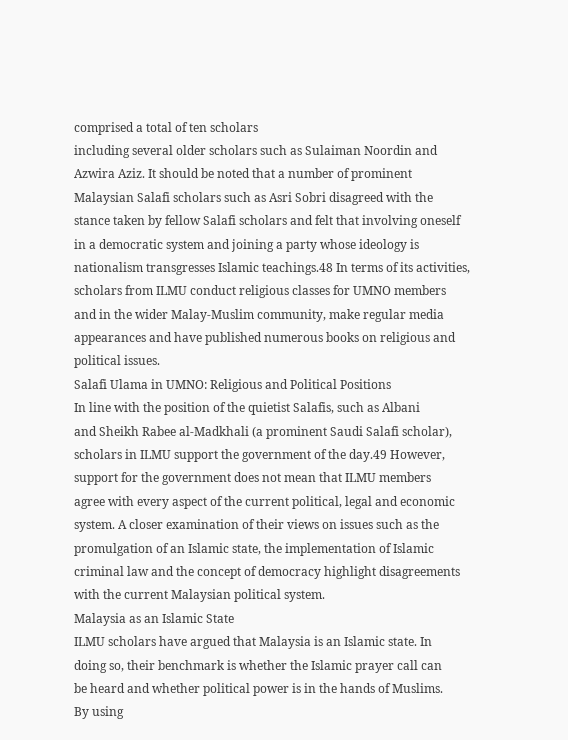comprised a total of ten scholars
including several older scholars such as Sulaiman Noordin and
Azwira Aziz. It should be noted that a number of prominent
Malaysian Salafi scholars such as Asri Sobri disagreed with the
stance taken by fellow Salafi scholars and felt that involving oneself
in a democratic system and joining a party whose ideology is
nationalism transgresses Islamic teachings.48 In terms of its activities,
scholars from ILMU conduct religious classes for UMNO members
and in the wider Malay-Muslim community, make regular media
appearances and have published numerous books on religious and
political issues.
Salafi Ulama in UMNO: Religious and Political Positions
In line with the position of the quietist Salafis, such as Albani
and Sheikh Rabee al-Madkhali (a prominent Saudi Salafi scholar),
scholars in ILMU support the government of the day.49 However,
support for the government does not mean that ILMU members
agree with every aspect of the current political, legal and economic
system. A closer examination of their views on issues such as the
promulgation of an Islamic state, the implementation of Islamic
criminal law and the concept of democracy highlight disagreements
with the current Malaysian political system.
Malaysia as an Islamic State
ILMU scholars have argued that Malaysia is an Islamic state. In
doing so, their benchmark is whether the Islamic prayer call can
be heard and whether political power is in the hands of Muslims.
By using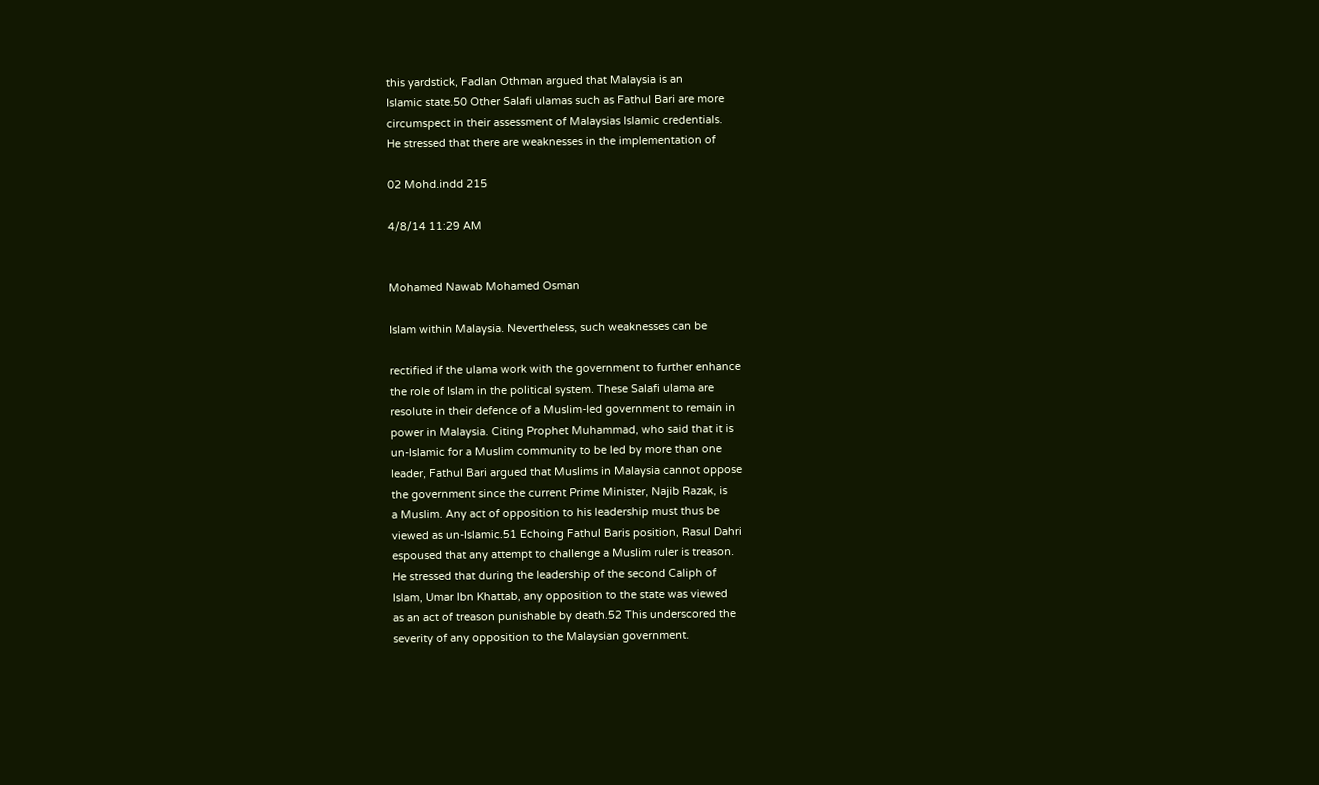this yardstick, Fadlan Othman argued that Malaysia is an
Islamic state.50 Other Salafi ulamas such as Fathul Bari are more
circumspect in their assessment of Malaysias Islamic credentials.
He stressed that there are weaknesses in the implementation of

02 Mohd.indd 215

4/8/14 11:29 AM


Mohamed Nawab Mohamed Osman

Islam within Malaysia. Nevertheless, such weaknesses can be

rectified if the ulama work with the government to further enhance
the role of Islam in the political system. These Salafi ulama are
resolute in their defence of a Muslim-led government to remain in
power in Malaysia. Citing Prophet Muhammad, who said that it is
un-Islamic for a Muslim community to be led by more than one
leader, Fathul Bari argued that Muslims in Malaysia cannot oppose
the government since the current Prime Minister, Najib Razak, is
a Muslim. Any act of opposition to his leadership must thus be
viewed as un-Islamic.51 Echoing Fathul Baris position, Rasul Dahri
espoused that any attempt to challenge a Muslim ruler is treason.
He stressed that during the leadership of the second Caliph of
Islam, Umar Ibn Khattab, any opposition to the state was viewed
as an act of treason punishable by death.52 This underscored the
severity of any opposition to the Malaysian government.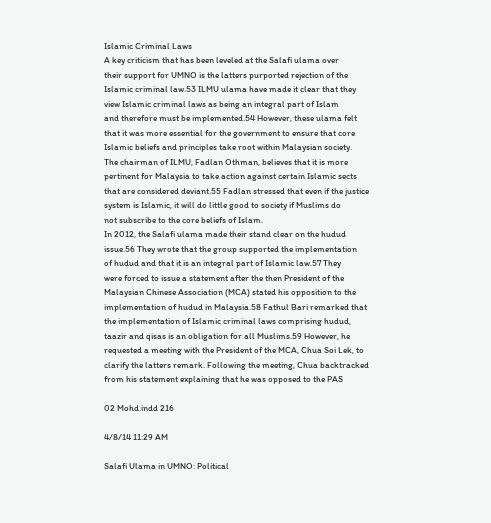Islamic Criminal Laws
A key criticism that has been leveled at the Salafi ulama over
their support for UMNO is the latters purported rejection of the
Islamic criminal law.53 ILMU ulama have made it clear that they
view Islamic criminal laws as being an integral part of Islam
and therefore must be implemented.54 However, these ulama felt
that it was more essential for the government to ensure that core
Islamic beliefs and principles take root within Malaysian society.
The chairman of ILMU, Fadlan Othman, believes that it is more
pertinent for Malaysia to take action against certain Islamic sects
that are considered deviant.55 Fadlan stressed that even if the justice
system is Islamic, it will do little good to society if Muslims do
not subscribe to the core beliefs of Islam.
In 2012, the Salafi ulama made their stand clear on the hudud
issue.56 They wrote that the group supported the implementation
of hudud and that it is an integral part of Islamic law.57 They
were forced to issue a statement after the then President of the
Malaysian Chinese Association (MCA) stated his opposition to the
implementation of hudud in Malaysia.58 Fathul Bari remarked that
the implementation of Islamic criminal laws comprising hudud,
taazir and qisas is an obligation for all Muslims.59 However, he
requested a meeting with the President of the MCA, Chua Soi Lek, to
clarify the latters remark. Following the meeting, Chua backtracked
from his statement explaining that he was opposed to the PAS

02 Mohd.indd 216

4/8/14 11:29 AM

Salafi Ulama in UMNO: Political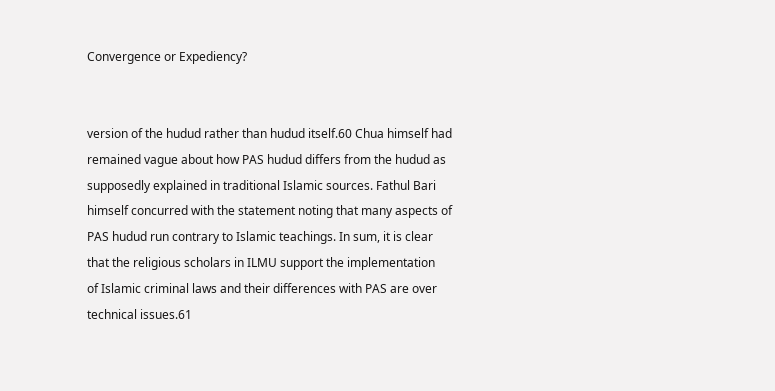Convergence or Expediency?


version of the hudud rather than hudud itself.60 Chua himself had
remained vague about how PAS hudud differs from the hudud as
supposedly explained in traditional Islamic sources. Fathul Bari
himself concurred with the statement noting that many aspects of
PAS hudud run contrary to Islamic teachings. In sum, it is clear
that the religious scholars in ILMU support the implementation
of Islamic criminal laws and their differences with PAS are over
technical issues.61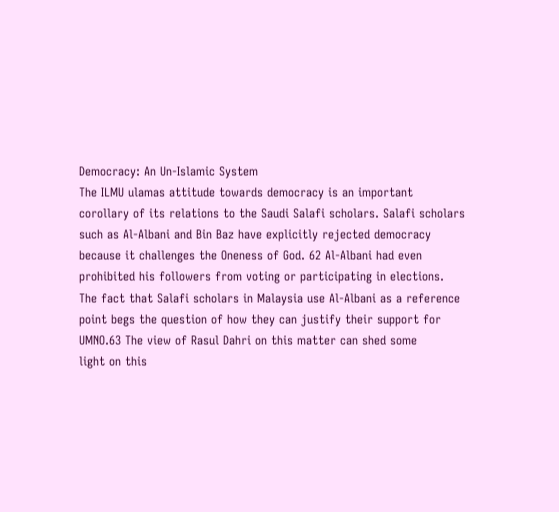Democracy: An Un-Islamic System
The ILMU ulamas attitude towards democracy is an important
corollary of its relations to the Saudi Salafi scholars. Salafi scholars
such as Al-Albani and Bin Baz have explicitly rejected democracy
because it challenges the Oneness of God. 62 Al-Albani had even
prohibited his followers from voting or participating in elections.
The fact that Salafi scholars in Malaysia use Al-Albani as a reference
point begs the question of how they can justify their support for
UMNO.63 The view of Rasul Dahri on this matter can shed some
light on this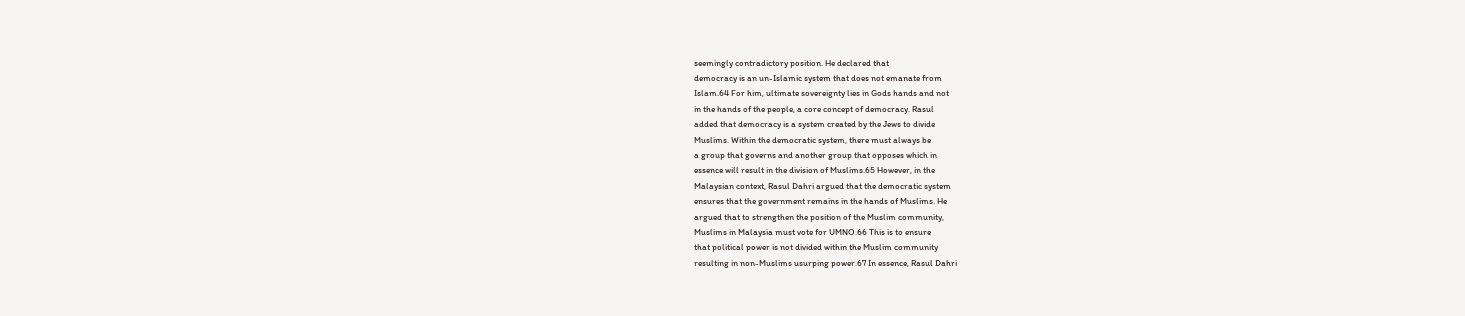seemingly contradictory position. He declared that
democracy is an un-Islamic system that does not emanate from
Islam.64 For him, ultimate sovereignty lies in Gods hands and not
in the hands of the people, a core concept of democracy. Rasul
added that democracy is a system created by the Jews to divide
Muslims. Within the democratic system, there must always be
a group that governs and another group that opposes which in
essence will result in the division of Muslims.65 However, in the
Malaysian context, Rasul Dahri argued that the democratic system
ensures that the government remains in the hands of Muslims. He
argued that to strengthen the position of the Muslim community,
Muslims in Malaysia must vote for UMNO.66 This is to ensure
that political power is not divided within the Muslim community
resulting in non-Muslims usurping power.67 In essence, Rasul Dahri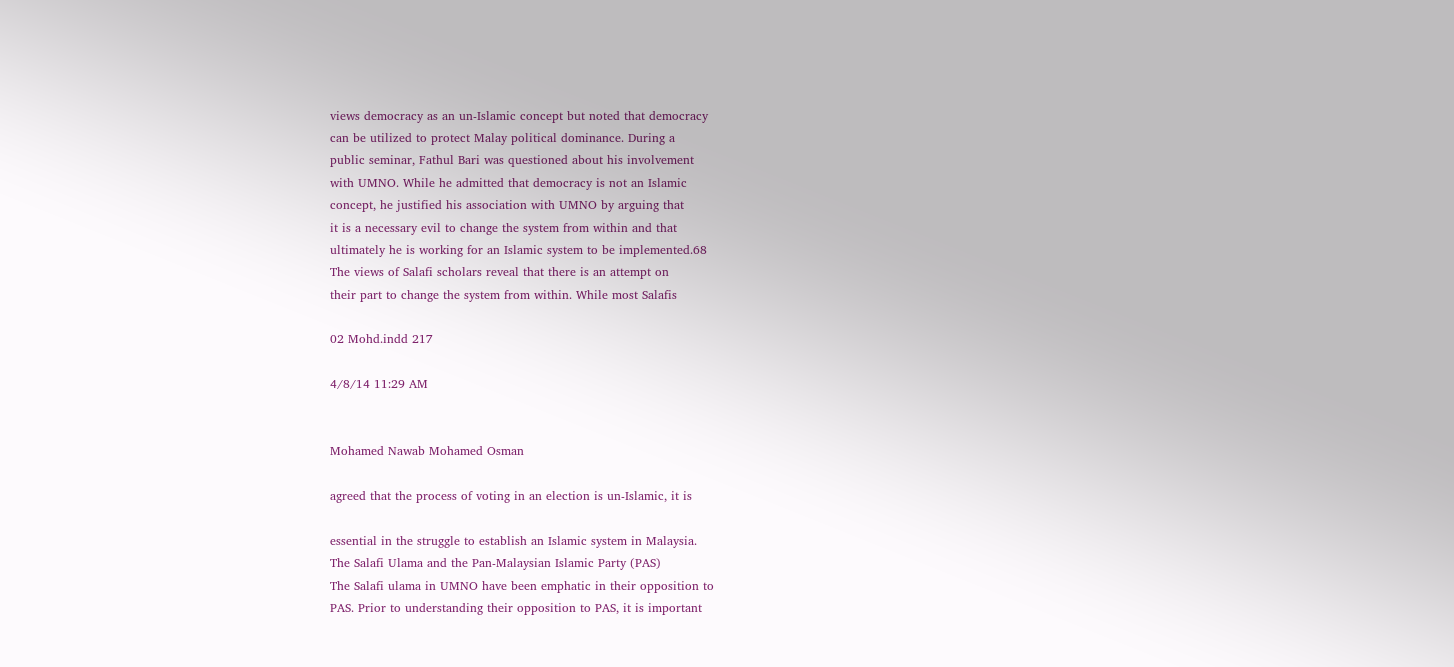views democracy as an un-Islamic concept but noted that democracy
can be utilized to protect Malay political dominance. During a
public seminar, Fathul Bari was questioned about his involvement
with UMNO. While he admitted that democracy is not an Islamic
concept, he justified his association with UMNO by arguing that
it is a necessary evil to change the system from within and that
ultimately he is working for an Islamic system to be implemented.68
The views of Salafi scholars reveal that there is an attempt on
their part to change the system from within. While most Salafis

02 Mohd.indd 217

4/8/14 11:29 AM


Mohamed Nawab Mohamed Osman

agreed that the process of voting in an election is un-Islamic, it is

essential in the struggle to establish an Islamic system in Malaysia.
The Salafi Ulama and the Pan-Malaysian Islamic Party (PAS)
The Salafi ulama in UMNO have been emphatic in their opposition to
PAS. Prior to understanding their opposition to PAS, it is important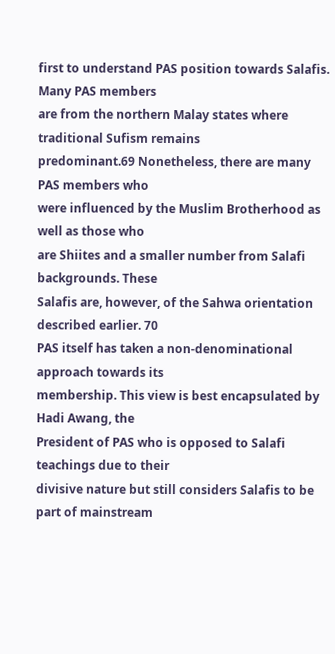first to understand PAS position towards Salafis. Many PAS members
are from the northern Malay states where traditional Sufism remains
predominant.69 Nonetheless, there are many PAS members who
were influenced by the Muslim Brotherhood as well as those who
are Shiites and a smaller number from Salafi backgrounds. These
Salafis are, however, of the Sahwa orientation described earlier. 70
PAS itself has taken a non-denominational approach towards its
membership. This view is best encapsulated by Hadi Awang, the
President of PAS who is opposed to Salafi teachings due to their
divisive nature but still considers Salafis to be part of mainstream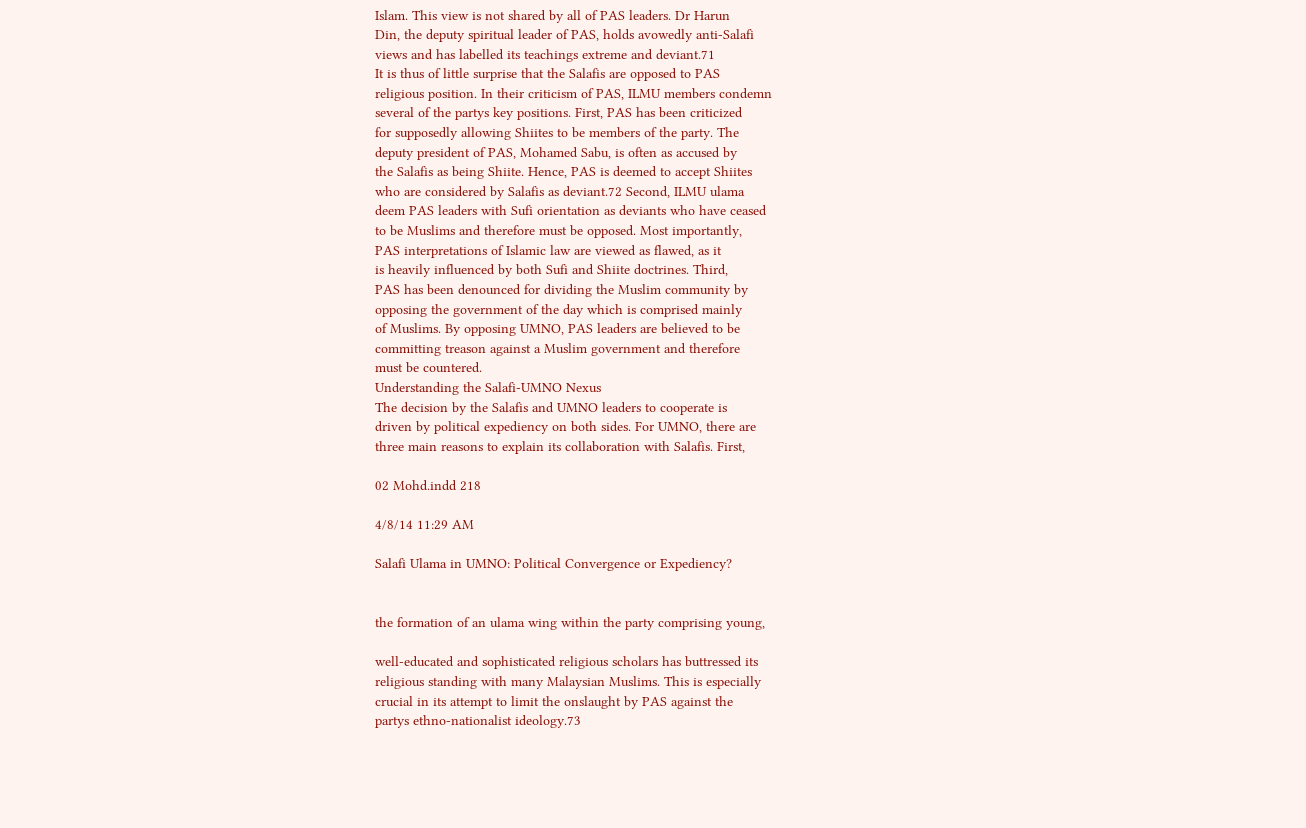Islam. This view is not shared by all of PAS leaders. Dr Harun
Din, the deputy spiritual leader of PAS, holds avowedly anti-Salafi
views and has labelled its teachings extreme and deviant.71
It is thus of little surprise that the Salafis are opposed to PAS
religious position. In their criticism of PAS, ILMU members condemn
several of the partys key positions. First, PAS has been criticized
for supposedly allowing Shiites to be members of the party. The
deputy president of PAS, Mohamed Sabu, is often as accused by
the Salafis as being Shiite. Hence, PAS is deemed to accept Shiites
who are considered by Salafis as deviant.72 Second, ILMU ulama
deem PAS leaders with Sufi orientation as deviants who have ceased
to be Muslims and therefore must be opposed. Most importantly,
PAS interpretations of Islamic law are viewed as flawed, as it
is heavily influenced by both Sufi and Shiite doctrines. Third,
PAS has been denounced for dividing the Muslim community by
opposing the government of the day which is comprised mainly
of Muslims. By opposing UMNO, PAS leaders are believed to be
committing treason against a Muslim government and therefore
must be countered.
Understanding the Salafi-UMNO Nexus
The decision by the Salafis and UMNO leaders to cooperate is
driven by political expediency on both sides. For UMNO, there are
three main reasons to explain its collaboration with Salafis. First,

02 Mohd.indd 218

4/8/14 11:29 AM

Salafi Ulama in UMNO: Political Convergence or Expediency?


the formation of an ulama wing within the party comprising young,

well-educated and sophisticated religious scholars has buttressed its
religious standing with many Malaysian Muslims. This is especially
crucial in its attempt to limit the onslaught by PAS against the
partys ethno-nationalist ideology.73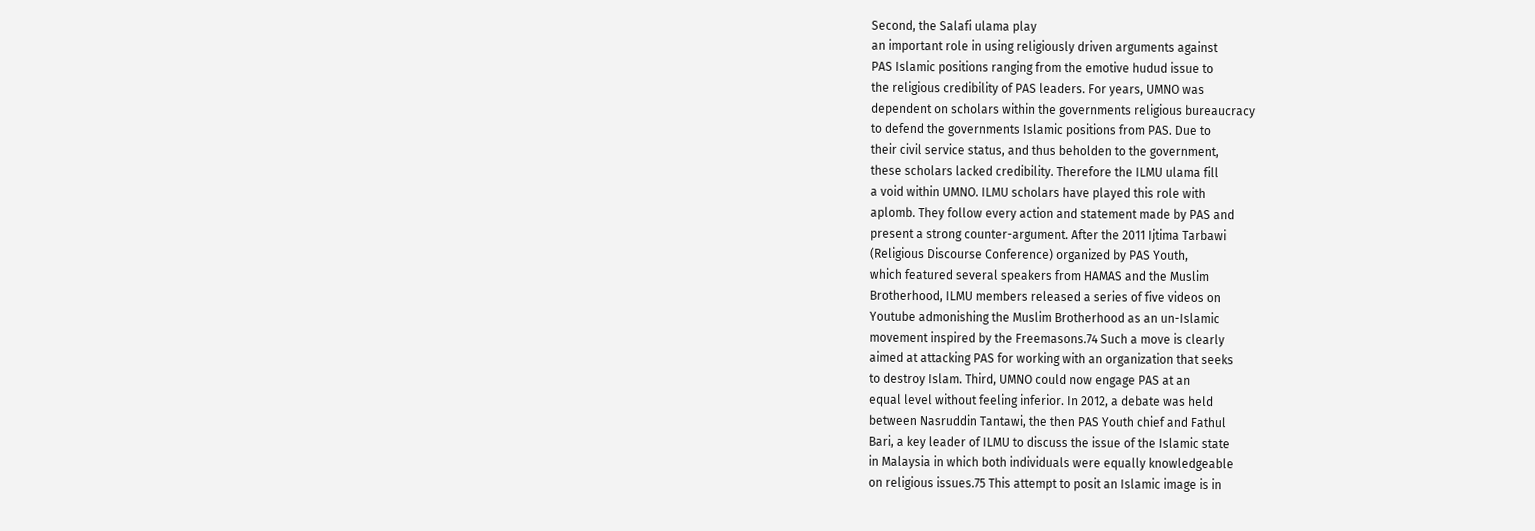Second, the Salafi ulama play
an important role in using religiously driven arguments against
PAS Islamic positions ranging from the emotive hudud issue to
the religious credibility of PAS leaders. For years, UMNO was
dependent on scholars within the governments religious bureaucracy
to defend the governments Islamic positions from PAS. Due to
their civil service status, and thus beholden to the government,
these scholars lacked credibility. Therefore the ILMU ulama fill
a void within UMNO. ILMU scholars have played this role with
aplomb. They follow every action and statement made by PAS and
present a strong counter-argument. After the 2011 Ijtima Tarbawi
(Religious Discourse Conference) organized by PAS Youth,
which featured several speakers from HAMAS and the Muslim
Brotherhood, ILMU members released a series of five videos on
Youtube admonishing the Muslim Brotherhood as an un-Islamic
movement inspired by the Freemasons.74 Such a move is clearly
aimed at attacking PAS for working with an organization that seeks
to destroy Islam. Third, UMNO could now engage PAS at an
equal level without feeling inferior. In 2012, a debate was held
between Nasruddin Tantawi, the then PAS Youth chief and Fathul
Bari, a key leader of ILMU to discuss the issue of the Islamic state
in Malaysia in which both individuals were equally knowledgeable
on religious issues.75 This attempt to posit an Islamic image is in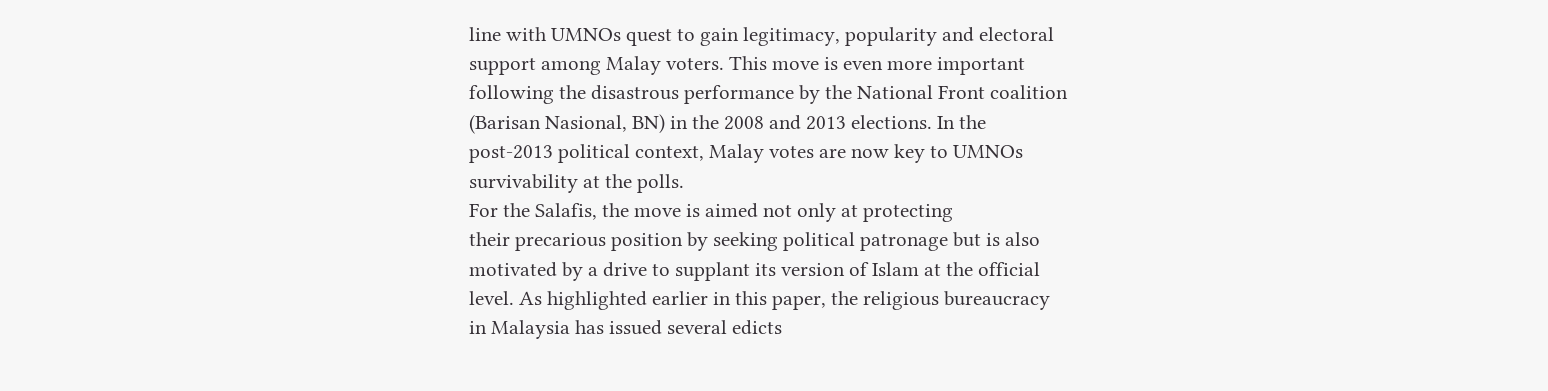line with UMNOs quest to gain legitimacy, popularity and electoral
support among Malay voters. This move is even more important
following the disastrous performance by the National Front coalition
(Barisan Nasional, BN) in the 2008 and 2013 elections. In the
post-2013 political context, Malay votes are now key to UMNOs
survivability at the polls.
For the Salafis, the move is aimed not only at protecting
their precarious position by seeking political patronage but is also
motivated by a drive to supplant its version of Islam at the official
level. As highlighted earlier in this paper, the religious bureaucracy
in Malaysia has issued several edicts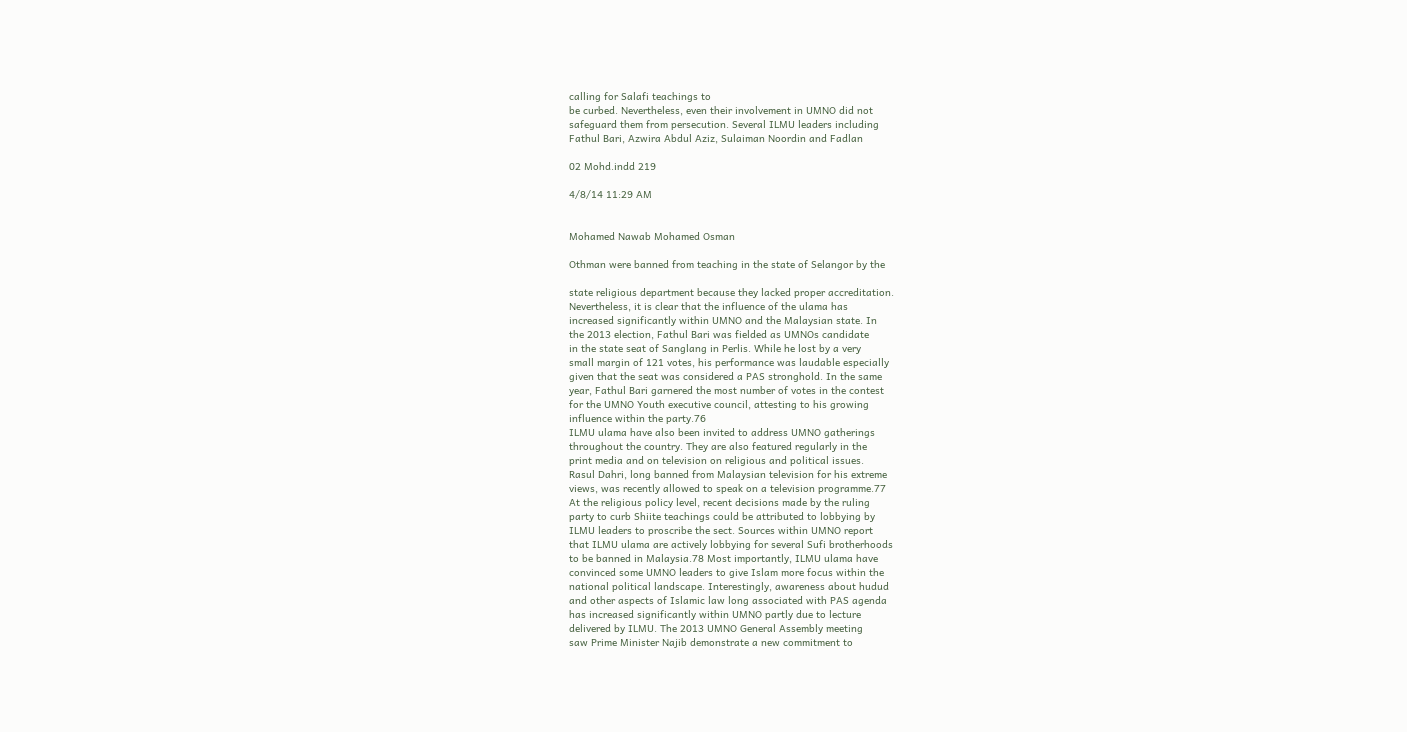calling for Salafi teachings to
be curbed. Nevertheless, even their involvement in UMNO did not
safeguard them from persecution. Several ILMU leaders including
Fathul Bari, Azwira Abdul Aziz, Sulaiman Noordin and Fadlan

02 Mohd.indd 219

4/8/14 11:29 AM


Mohamed Nawab Mohamed Osman

Othman were banned from teaching in the state of Selangor by the

state religious department because they lacked proper accreditation.
Nevertheless, it is clear that the influence of the ulama has
increased significantly within UMNO and the Malaysian state. In
the 2013 election, Fathul Bari was fielded as UMNOs candidate
in the state seat of Sanglang in Perlis. While he lost by a very
small margin of 121 votes, his performance was laudable especially
given that the seat was considered a PAS stronghold. In the same
year, Fathul Bari garnered the most number of votes in the contest
for the UMNO Youth executive council, attesting to his growing
influence within the party.76
ILMU ulama have also been invited to address UMNO gatherings
throughout the country. They are also featured regularly in the
print media and on television on religious and political issues.
Rasul Dahri, long banned from Malaysian television for his extreme
views, was recently allowed to speak on a television programme.77
At the religious policy level, recent decisions made by the ruling
party to curb Shiite teachings could be attributed to lobbying by
ILMU leaders to proscribe the sect. Sources within UMNO report
that ILMU ulama are actively lobbying for several Sufi brotherhoods
to be banned in Malaysia.78 Most importantly, ILMU ulama have
convinced some UMNO leaders to give Islam more focus within the
national political landscape. Interestingly, awareness about hudud
and other aspects of Islamic law long associated with PAS agenda
has increased significantly within UMNO partly due to lecture
delivered by ILMU. The 2013 UMNO General Assembly meeting
saw Prime Minister Najib demonstrate a new commitment to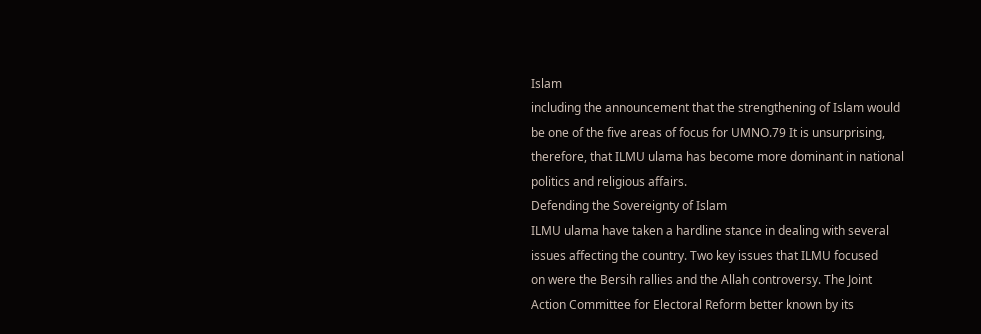Islam
including the announcement that the strengthening of Islam would
be one of the five areas of focus for UMNO.79 It is unsurprising,
therefore, that ILMU ulama has become more dominant in national
politics and religious affairs.
Defending the Sovereignty of Islam
ILMU ulama have taken a hardline stance in dealing with several
issues affecting the country. Two key issues that ILMU focused
on were the Bersih rallies and the Allah controversy. The Joint
Action Committee for Electoral Reform better known by its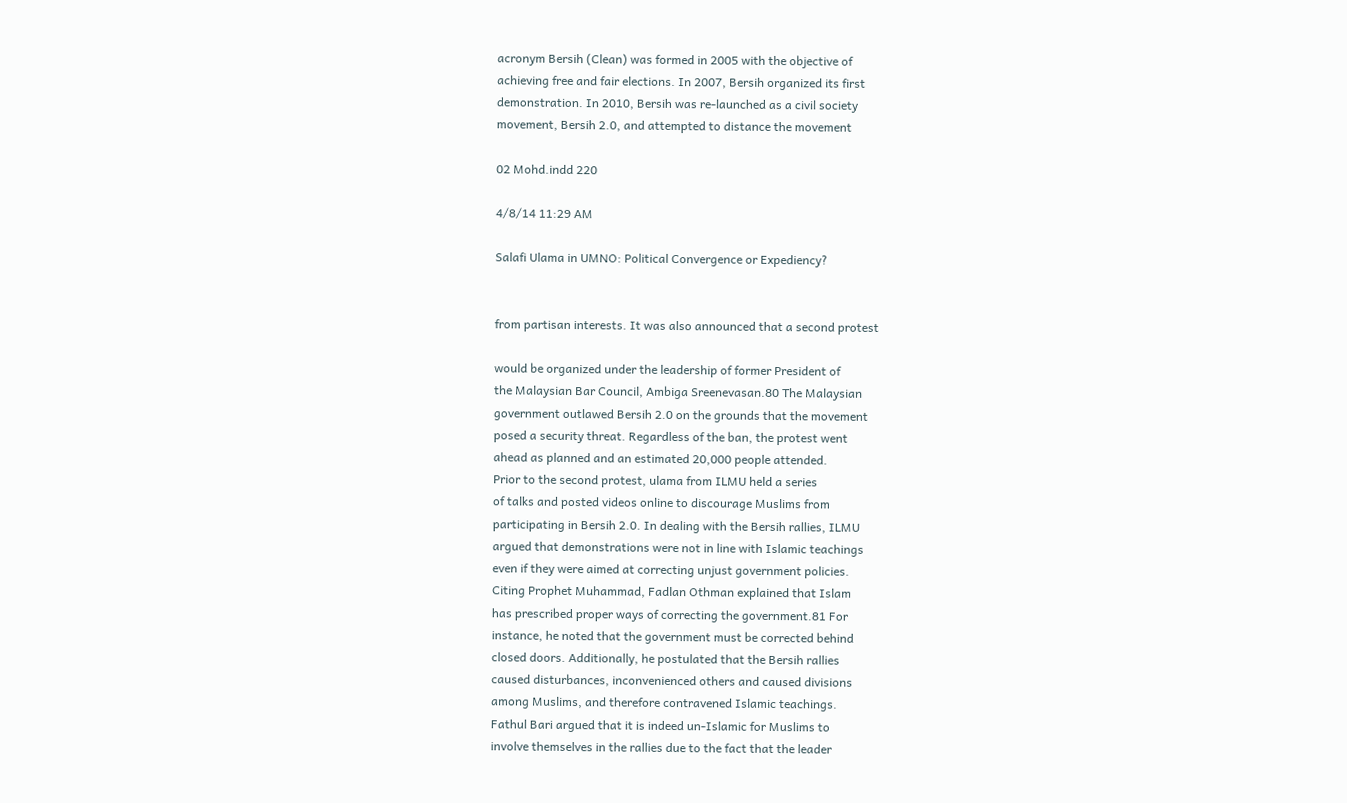acronym Bersih (Clean) was formed in 2005 with the objective of
achieving free and fair elections. In 2007, Bersih organized its first
demonstration. In 2010, Bersih was re-launched as a civil society
movement, Bersih 2.0, and attempted to distance the movement

02 Mohd.indd 220

4/8/14 11:29 AM

Salafi Ulama in UMNO: Political Convergence or Expediency?


from partisan interests. It was also announced that a second protest

would be organized under the leadership of former President of
the Malaysian Bar Council, Ambiga Sreenevasan.80 The Malaysian
government outlawed Bersih 2.0 on the grounds that the movement
posed a security threat. Regardless of the ban, the protest went
ahead as planned and an estimated 20,000 people attended.
Prior to the second protest, ulama from ILMU held a series
of talks and posted videos online to discourage Muslims from
participating in Bersih 2.0. In dealing with the Bersih rallies, ILMU
argued that demonstrations were not in line with Islamic teachings
even if they were aimed at correcting unjust government policies.
Citing Prophet Muhammad, Fadlan Othman explained that Islam
has prescribed proper ways of correcting the government.81 For
instance, he noted that the government must be corrected behind
closed doors. Additionally, he postulated that the Bersih rallies
caused disturbances, inconvenienced others and caused divisions
among Muslims, and therefore contravened Islamic teachings.
Fathul Bari argued that it is indeed un-Islamic for Muslims to
involve themselves in the rallies due to the fact that the leader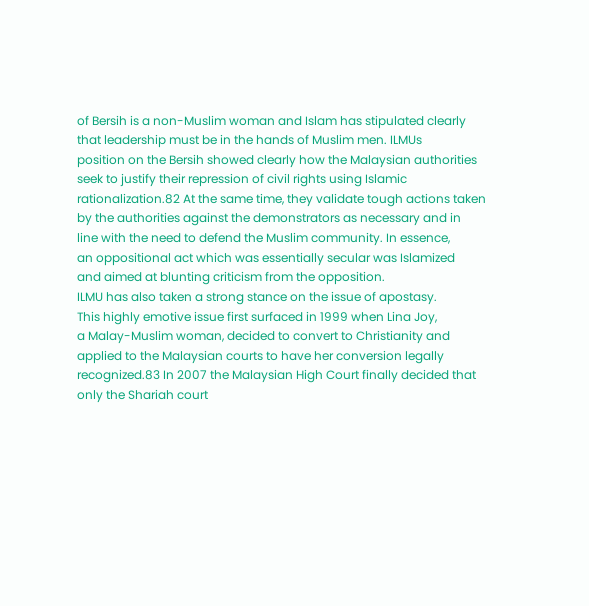of Bersih is a non-Muslim woman and Islam has stipulated clearly
that leadership must be in the hands of Muslim men. ILMUs
position on the Bersih showed clearly how the Malaysian authorities
seek to justify their repression of civil rights using Islamic
rationalization.82 At the same time, they validate tough actions taken
by the authorities against the demonstrators as necessary and in
line with the need to defend the Muslim community. In essence,
an oppositional act which was essentially secular was Islamized
and aimed at blunting criticism from the opposition.
ILMU has also taken a strong stance on the issue of apostasy.
This highly emotive issue first surfaced in 1999 when Lina Joy,
a Malay-Muslim woman, decided to convert to Christianity and
applied to the Malaysian courts to have her conversion legally
recognized.83 In 2007 the Malaysian High Court finally decided that
only the Shariah court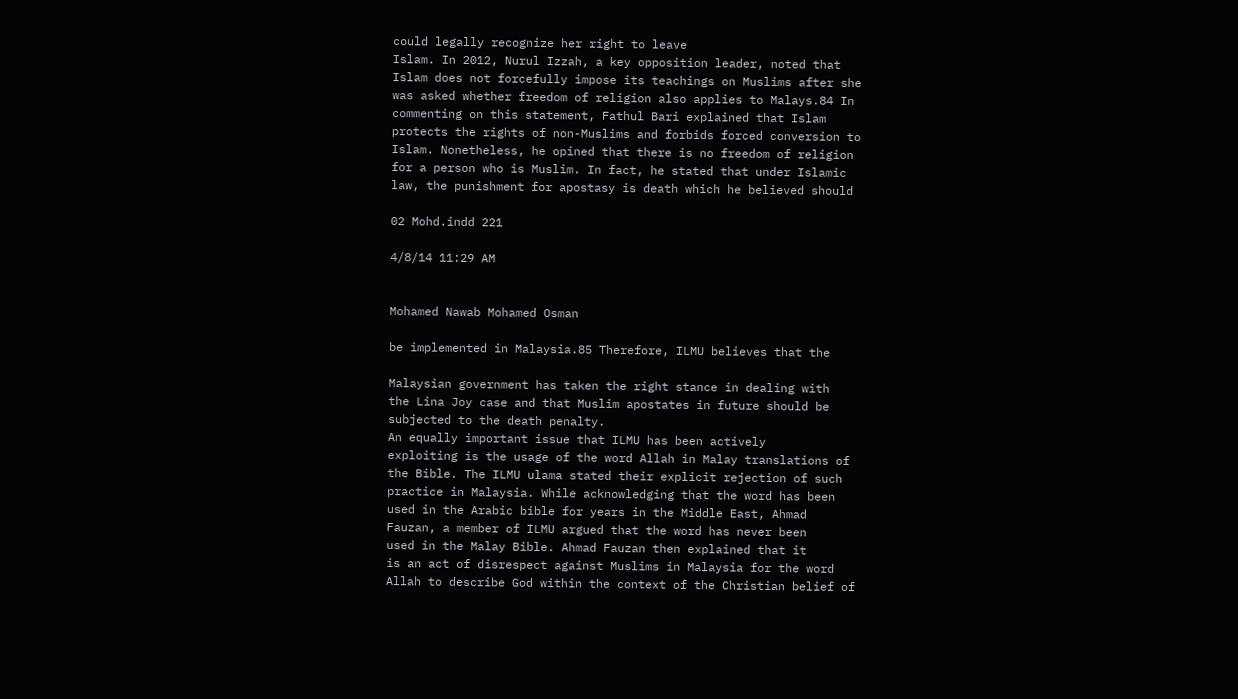could legally recognize her right to leave
Islam. In 2012, Nurul Izzah, a key opposition leader, noted that
Islam does not forcefully impose its teachings on Muslims after she
was asked whether freedom of religion also applies to Malays.84 In
commenting on this statement, Fathul Bari explained that Islam
protects the rights of non-Muslims and forbids forced conversion to
Islam. Nonetheless, he opined that there is no freedom of religion
for a person who is Muslim. In fact, he stated that under Islamic
law, the punishment for apostasy is death which he believed should

02 Mohd.indd 221

4/8/14 11:29 AM


Mohamed Nawab Mohamed Osman

be implemented in Malaysia.85 Therefore, ILMU believes that the

Malaysian government has taken the right stance in dealing with
the Lina Joy case and that Muslim apostates in future should be
subjected to the death penalty.
An equally important issue that ILMU has been actively
exploiting is the usage of the word Allah in Malay translations of
the Bible. The ILMU ulama stated their explicit rejection of such
practice in Malaysia. While acknowledging that the word has been
used in the Arabic bible for years in the Middle East, Ahmad
Fauzan, a member of ILMU argued that the word has never been
used in the Malay Bible. Ahmad Fauzan then explained that it
is an act of disrespect against Muslims in Malaysia for the word
Allah to describe God within the context of the Christian belief of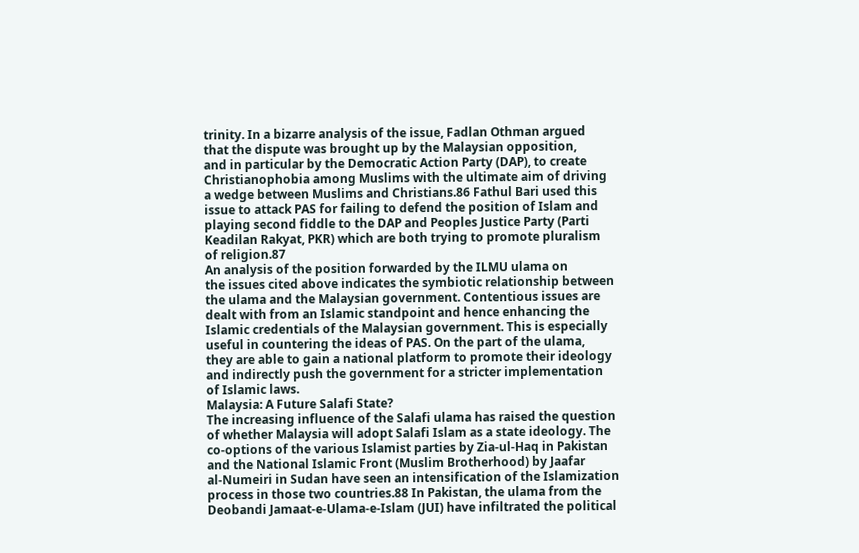trinity. In a bizarre analysis of the issue, Fadlan Othman argued
that the dispute was brought up by the Malaysian opposition,
and in particular by the Democratic Action Party (DAP), to create
Christianophobia among Muslims with the ultimate aim of driving
a wedge between Muslims and Christians.86 Fathul Bari used this
issue to attack PAS for failing to defend the position of Islam and
playing second fiddle to the DAP and Peoples Justice Party (Parti
Keadilan Rakyat, PKR) which are both trying to promote pluralism
of religion.87
An analysis of the position forwarded by the ILMU ulama on
the issues cited above indicates the symbiotic relationship between
the ulama and the Malaysian government. Contentious issues are
dealt with from an Islamic standpoint and hence enhancing the
Islamic credentials of the Malaysian government. This is especially
useful in countering the ideas of PAS. On the part of the ulama,
they are able to gain a national platform to promote their ideology
and indirectly push the government for a stricter implementation
of Islamic laws.
Malaysia: A Future Salafi State?
The increasing influence of the Salafi ulama has raised the question
of whether Malaysia will adopt Salafi Islam as a state ideology. The
co-options of the various Islamist parties by Zia-ul-Haq in Pakistan
and the National Islamic Front (Muslim Brotherhood) by Jaafar
al-Numeiri in Sudan have seen an intensification of the Islamization
process in those two countries.88 In Pakistan, the ulama from the
Deobandi Jamaat-e-Ulama-e-Islam (JUI) have infiltrated the political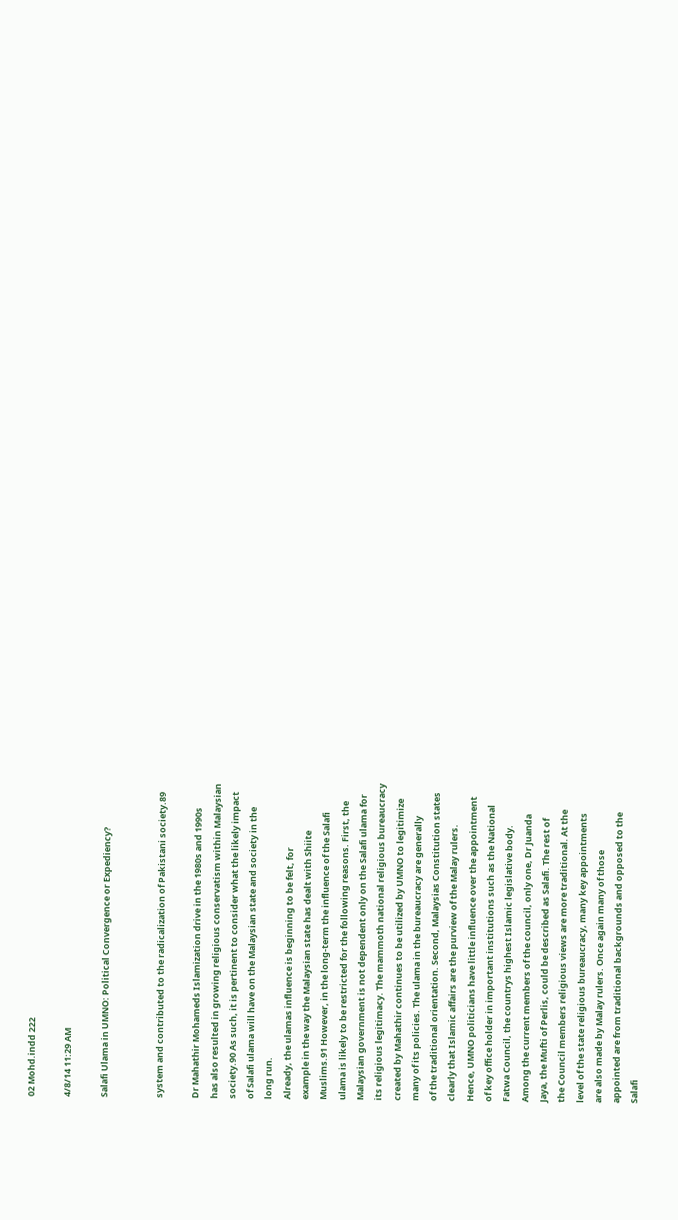02 Mohd.indd 222

4/8/14 11:29 AM

Salafi Ulama in UMNO: Political Convergence or Expediency?


system and contributed to the radicalization of Pakistani society.89

Dr Mahathir Mohameds Islamization drive in the 1980s and 1990s
has also resulted in growing religious conservatism within Malaysian
society.90 As such, it is pertinent to consider what the likely impact
of Salafi ulama will have on the Malaysian state and society in the
long run.
Already, the ulamas influence is beginning to be felt, for
example in the way the Malaysian state has dealt with Shiite
Muslims.91 However, in the long-term the influence of the Salafi
ulama is likely to be restricted for the following reasons. First, the
Malaysian government is not dependent only on the Salafi ulama for
its religious legitimacy. The mammoth national religious bureaucracy
created by Mahathir continues to be utilized by UMNO to legitimize
many of its policies. The ulama in the bureaucracy are generally
of the traditional orientation. Second, Malaysias Constitution states
clearly that Islamic affairs are the purview of the Malay rulers.
Hence, UMNO politicians have little influence over the appointment
of key office holder in important institutions such as the National
Fatwa Council, the countrys highest Islamic legislative body.
Among the current members of the council, only one, Dr Juanda
Jaya, the Mufti of Perlis, could be described as Salafi. The rest of
the Council members religious views are more traditional. At the
level of the state religious bureaucracy, many key appointments
are also made by Malay rulers. Once again many of those
appointed are from traditional backgrounds and opposed to the
Salafi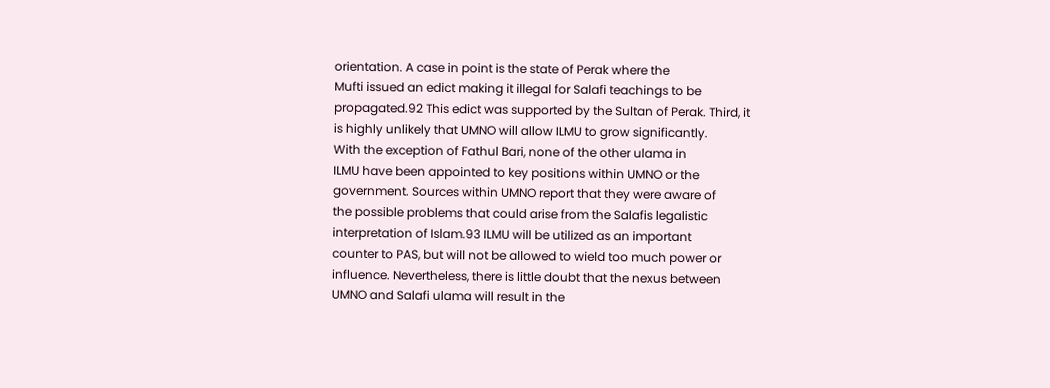orientation. A case in point is the state of Perak where the
Mufti issued an edict making it illegal for Salafi teachings to be
propagated.92 This edict was supported by the Sultan of Perak. Third, it
is highly unlikely that UMNO will allow ILMU to grow significantly.
With the exception of Fathul Bari, none of the other ulama in
ILMU have been appointed to key positions within UMNO or the
government. Sources within UMNO report that they were aware of
the possible problems that could arise from the Salafis legalistic
interpretation of Islam.93 ILMU will be utilized as an important
counter to PAS, but will not be allowed to wield too much power or
influence. Nevertheless, there is little doubt that the nexus between
UMNO and Salafi ulama will result in the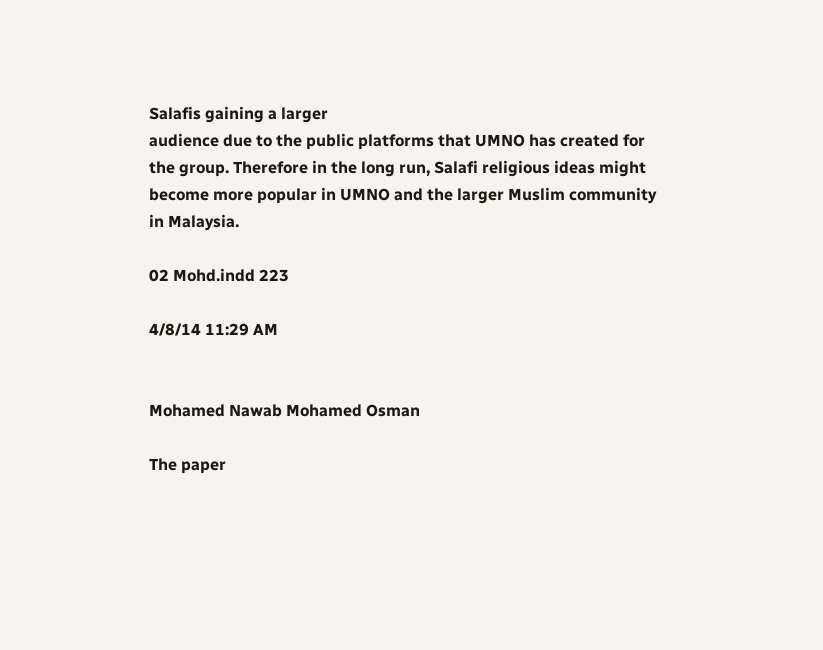Salafis gaining a larger
audience due to the public platforms that UMNO has created for
the group. Therefore in the long run, Salafi religious ideas might
become more popular in UMNO and the larger Muslim community
in Malaysia.

02 Mohd.indd 223

4/8/14 11:29 AM


Mohamed Nawab Mohamed Osman

The paper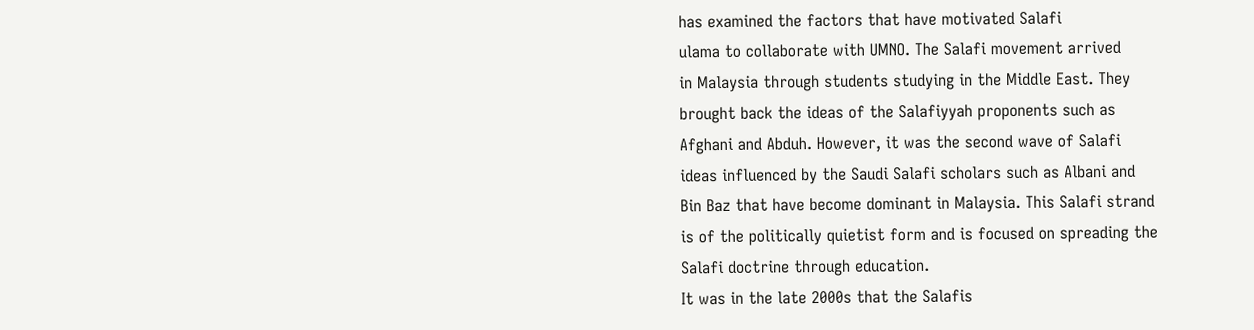has examined the factors that have motivated Salafi
ulama to collaborate with UMNO. The Salafi movement arrived
in Malaysia through students studying in the Middle East. They
brought back the ideas of the Salafiyyah proponents such as
Afghani and Abduh. However, it was the second wave of Salafi
ideas influenced by the Saudi Salafi scholars such as Albani and
Bin Baz that have become dominant in Malaysia. This Salafi strand
is of the politically quietist form and is focused on spreading the
Salafi doctrine through education.
It was in the late 2000s that the Salafis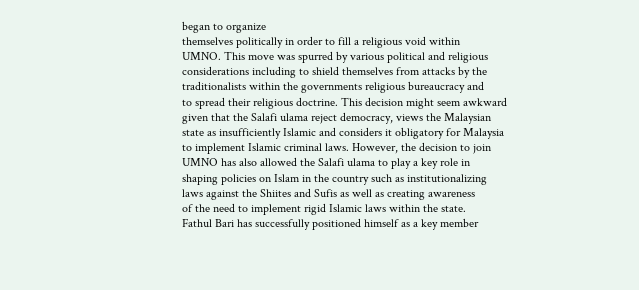began to organize
themselves politically in order to fill a religious void within
UMNO. This move was spurred by various political and religious
considerations including to shield themselves from attacks by the
traditionalists within the governments religious bureaucracy and
to spread their religious doctrine. This decision might seem awkward
given that the Salafi ulama reject democracy, views the Malaysian
state as insufficiently Islamic and considers it obligatory for Malaysia
to implement Islamic criminal laws. However, the decision to join
UMNO has also allowed the Salafi ulama to play a key role in
shaping policies on Islam in the country such as institutionalizing
laws against the Shiites and Sufis as well as creating awareness
of the need to implement rigid Islamic laws within the state.
Fathul Bari has successfully positioned himself as a key member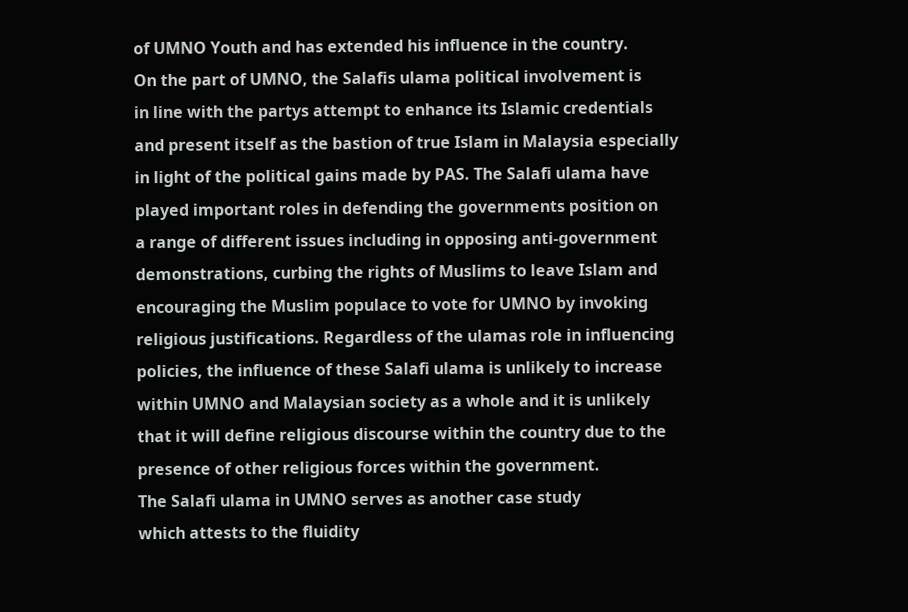of UMNO Youth and has extended his influence in the country.
On the part of UMNO, the Salafis ulama political involvement is
in line with the partys attempt to enhance its Islamic credentials
and present itself as the bastion of true Islam in Malaysia especially
in light of the political gains made by PAS. The Salafi ulama have
played important roles in defending the governments position on
a range of different issues including in opposing anti-government
demonstrations, curbing the rights of Muslims to leave Islam and
encouraging the Muslim populace to vote for UMNO by invoking
religious justifications. Regardless of the ulamas role in influencing
policies, the influence of these Salafi ulama is unlikely to increase
within UMNO and Malaysian society as a whole and it is unlikely
that it will define religious discourse within the country due to the
presence of other religious forces within the government.
The Salafi ulama in UMNO serves as another case study
which attests to the fluidity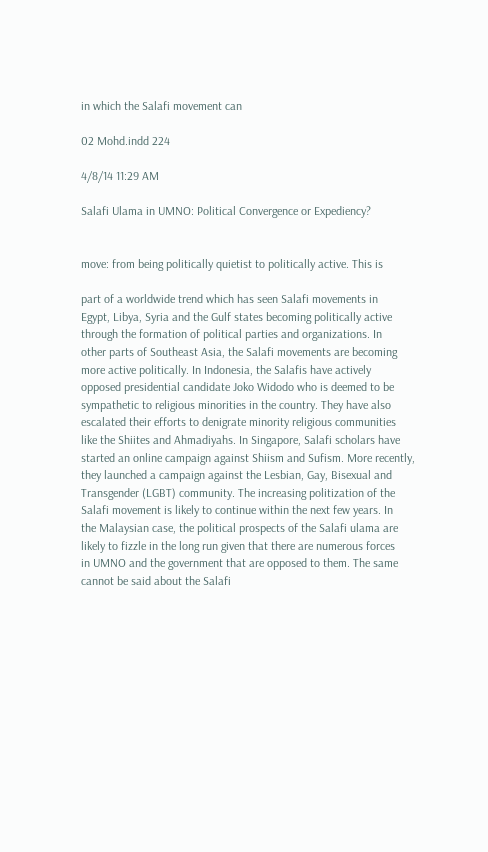in which the Salafi movement can

02 Mohd.indd 224

4/8/14 11:29 AM

Salafi Ulama in UMNO: Political Convergence or Expediency?


move: from being politically quietist to politically active. This is

part of a worldwide trend which has seen Salafi movements in
Egypt, Libya, Syria and the Gulf states becoming politically active
through the formation of political parties and organizations. In
other parts of Southeast Asia, the Salafi movements are becoming
more active politically. In Indonesia, the Salafis have actively
opposed presidential candidate Joko Widodo who is deemed to be
sympathetic to religious minorities in the country. They have also
escalated their efforts to denigrate minority religious communities
like the Shiites and Ahmadiyahs. In Singapore, Salafi scholars have
started an online campaign against Shiism and Sufism. More recently,
they launched a campaign against the Lesbian, Gay, Bisexual and
Transgender (LGBT) community. The increasing politization of the
Salafi movement is likely to continue within the next few years. In
the Malaysian case, the political prospects of the Salafi ulama are
likely to fizzle in the long run given that there are numerous forces
in UMNO and the government that are opposed to them. The same
cannot be said about the Salafi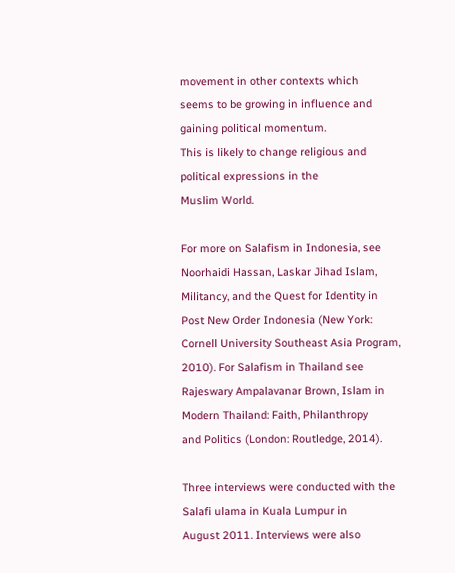movement in other contexts which
seems to be growing in influence and gaining political momentum.
This is likely to change religious and political expressions in the
Muslim World.

For more on Salafism in Indonesia, see Noorhaidi Hassan, Laskar Jihad Islam,
Militancy, and the Quest for Identity in Post New Order Indonesia (New York:
Cornell University Southeast Asia Program, 2010). For Salafism in Thailand see
Rajeswary Ampalavanar Brown, Islam in Modern Thailand: Faith, Philanthropy
and Politics (London: Routledge, 2014).

Three interviews were conducted with the Salafi ulama in Kuala Lumpur in
August 2011. Interviews were also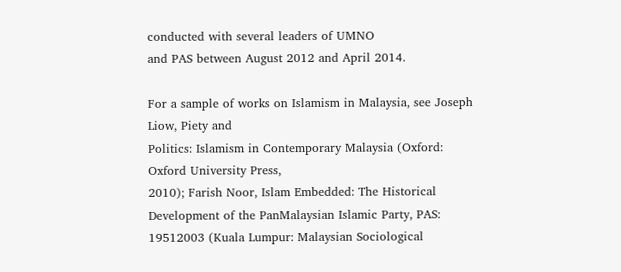conducted with several leaders of UMNO
and PAS between August 2012 and April 2014.

For a sample of works on Islamism in Malaysia, see Joseph Liow, Piety and
Politics: Islamism in Contemporary Malaysia (Oxford: Oxford University Press,
2010); Farish Noor, Islam Embedded: The Historical Development of the PanMalaysian Islamic Party, PAS: 19512003 (Kuala Lumpur: Malaysian Sociological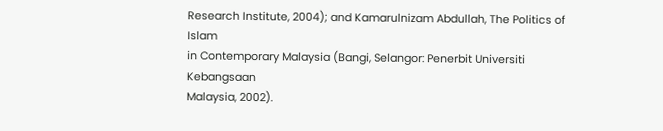Research Institute, 2004); and Kamarulnizam Abdullah, The Politics of Islam
in Contemporary Malaysia (Bangi, Selangor: Penerbit Universiti Kebangsaan
Malaysia, 2002).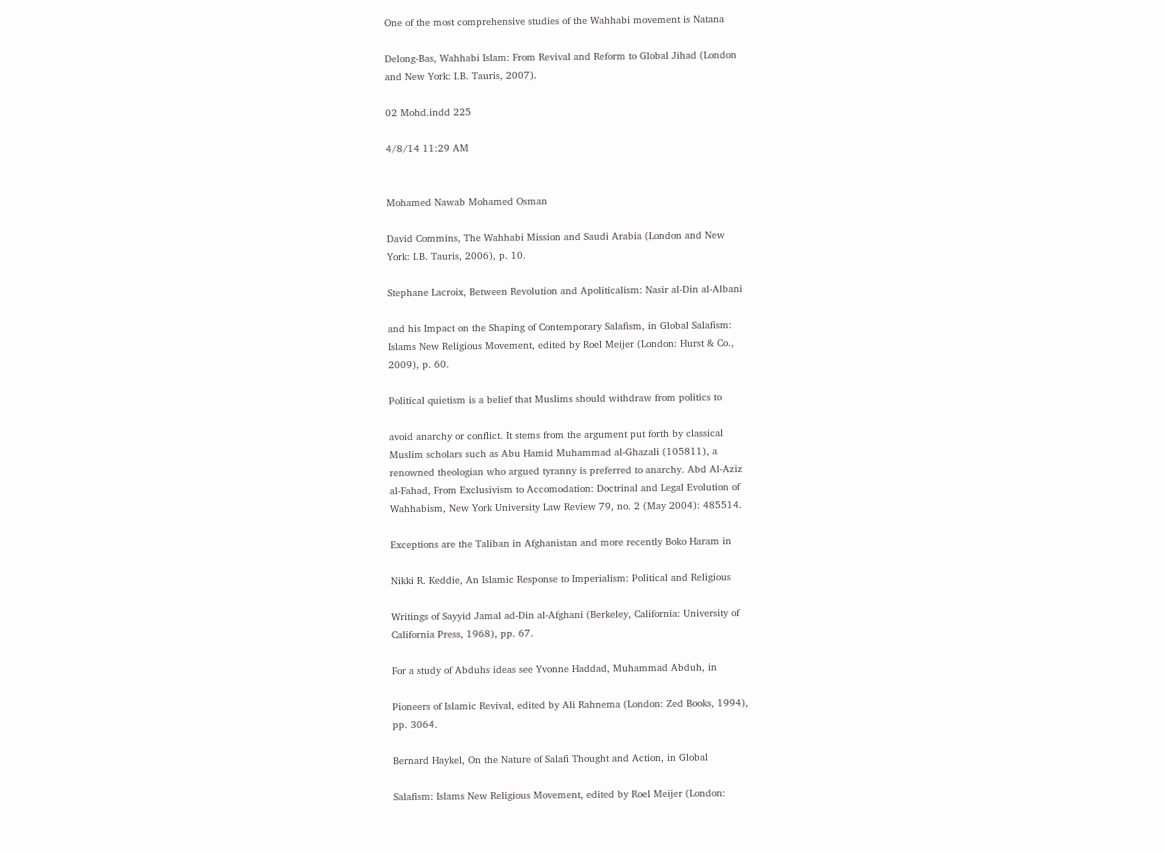One of the most comprehensive studies of the Wahhabi movement is Natana

Delong-Bas, Wahhabi Islam: From Revival and Reform to Global Jihad (London
and New York: I.B. Tauris, 2007).

02 Mohd.indd 225

4/8/14 11:29 AM


Mohamed Nawab Mohamed Osman

David Commins, The Wahhabi Mission and Saudi Arabia (London and New
York: I.B. Tauris, 2006), p. 10.

Stephane Lacroix, Between Revolution and Apoliticalism: Nasir al-Din al-Albani

and his Impact on the Shaping of Contemporary Salafism, in Global Salafism:
Islams New Religious Movement, edited by Roel Meijer (London: Hurst & Co.,
2009), p. 60.

Political quietism is a belief that Muslims should withdraw from politics to

avoid anarchy or conflict. It stems from the argument put forth by classical
Muslim scholars such as Abu Hamid Muhammad al-Ghazali (105811), a
renowned theologian who argued tyranny is preferred to anarchy. Abd Al-Aziz
al-Fahad, From Exclusivism to Accomodation: Doctrinal and Legal Evolution of
Wahhabism, New York University Law Review 79, no. 2 (May 2004): 485514.

Exceptions are the Taliban in Afghanistan and more recently Boko Haram in

Nikki R. Keddie, An Islamic Response to Imperialism: Political and Religious

Writings of Sayyid Jamal ad-Din al-Afghani (Berkeley, California: University of
California Press, 1968), pp. 67.

For a study of Abduhs ideas see Yvonne Haddad, Muhammad Abduh, in

Pioneers of Islamic Revival, edited by Ali Rahnema (London: Zed Books, 1994),
pp. 3064.

Bernard Haykel, On the Nature of Salafi Thought and Action, in Global

Salafism: Islams New Religious Movement, edited by Roel Meijer (London: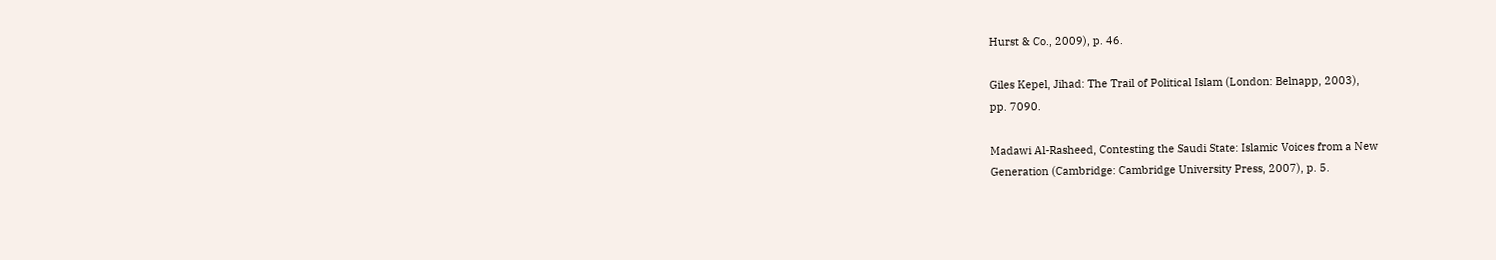Hurst & Co., 2009), p. 46.

Giles Kepel, Jihad: The Trail of Political Islam (London: Belnapp, 2003),
pp. 7090.

Madawi Al-Rasheed, Contesting the Saudi State: Islamic Voices from a New
Generation (Cambridge: Cambridge University Press, 2007), p. 5.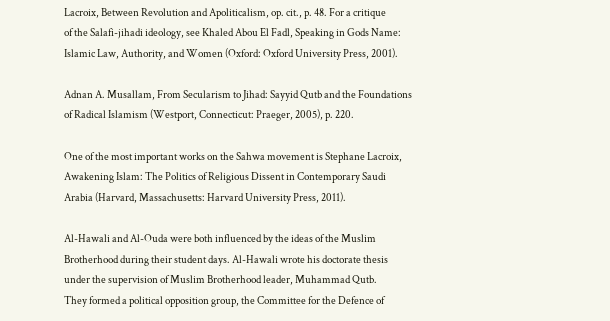Lacroix, Between Revolution and Apoliticalism, op. cit., p. 48. For a critique
of the Salafi-jihadi ideology, see Khaled Abou El Fadl, Speaking in Gods Name:
Islamic Law, Authority, and Women (Oxford: Oxford University Press, 2001).

Adnan A. Musallam, From Secularism to Jihad: Sayyid Qutb and the Foundations
of Radical Islamism (Westport, Connecticut: Praeger, 2005), p. 220.

One of the most important works on the Sahwa movement is Stephane Lacroix,
Awakening Islam: The Politics of Religious Dissent in Contemporary Saudi
Arabia (Harvard, Massachusetts: Harvard University Press, 2011).

Al-Hawali and Al-Ouda were both influenced by the ideas of the Muslim
Brotherhood during their student days. Al-Hawali wrote his doctorate thesis
under the supervision of Muslim Brotherhood leader, Muhammad Qutb.
They formed a political opposition group, the Committee for the Defence of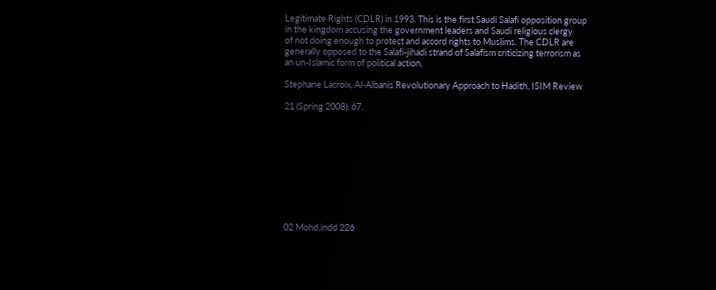Legitimate Rights (CDLR) in 1993. This is the first Saudi Salafi opposition group
in the kingdom accusing the government leaders and Saudi religious clergy
of not doing enough to protect and accord rights to Muslims. The CDLR are
generally opposed to the Salafi-jihadi strand of Salafism criticizing terrorism as
an un-Islamic form of political action.

Stephane Lacroix, Al-Albanis Revolutionary Approach to Hadith, ISIM Review

21 (Spring 2008): 67.










02 Mohd.indd 226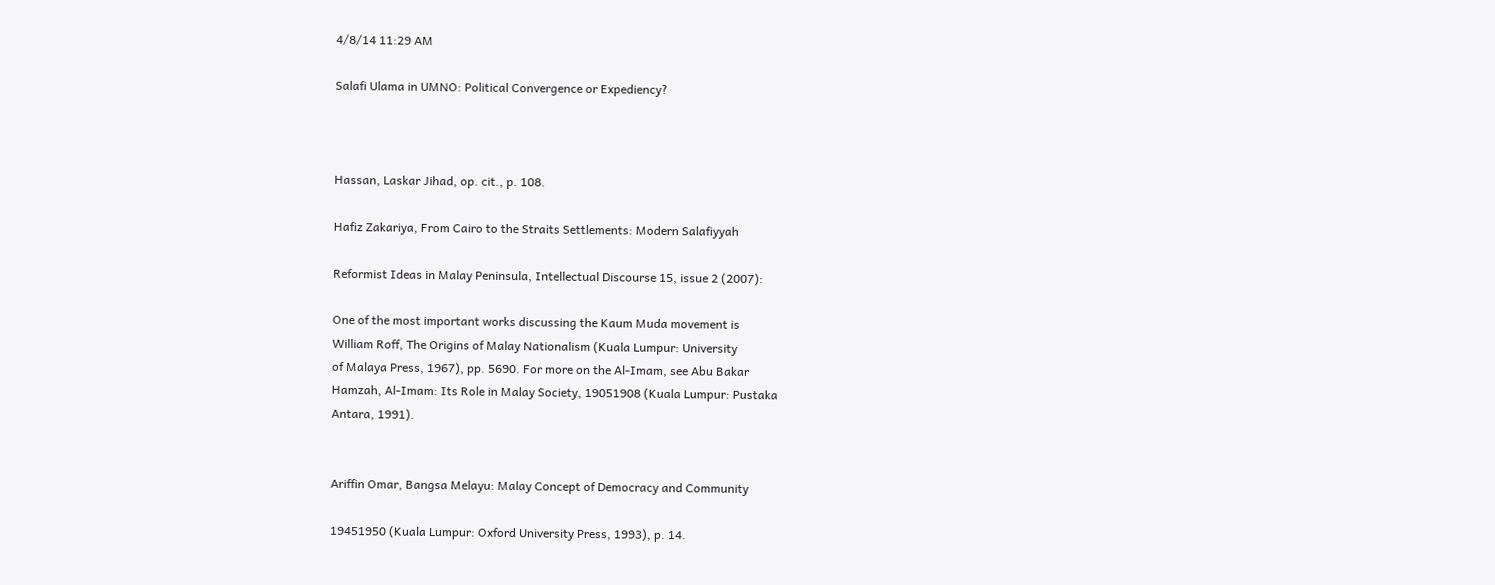4/8/14 11:29 AM

Salafi Ulama in UMNO: Political Convergence or Expediency?



Hassan, Laskar Jihad, op. cit., p. 108.

Hafiz Zakariya, From Cairo to the Straits Settlements: Modern Salafiyyah

Reformist Ideas in Malay Peninsula, Intellectual Discourse 15, issue 2 (2007):

One of the most important works discussing the Kaum Muda movement is
William Roff, The Origins of Malay Nationalism (Kuala Lumpur: University
of Malaya Press, 1967), pp. 5690. For more on the Al-Imam, see Abu Bakar
Hamzah, Al-Imam: Its Role in Malay Society, 19051908 (Kuala Lumpur: Pustaka
Antara, 1991).


Ariffin Omar, Bangsa Melayu: Malay Concept of Democracy and Community

19451950 (Kuala Lumpur: Oxford University Press, 1993), p. 14.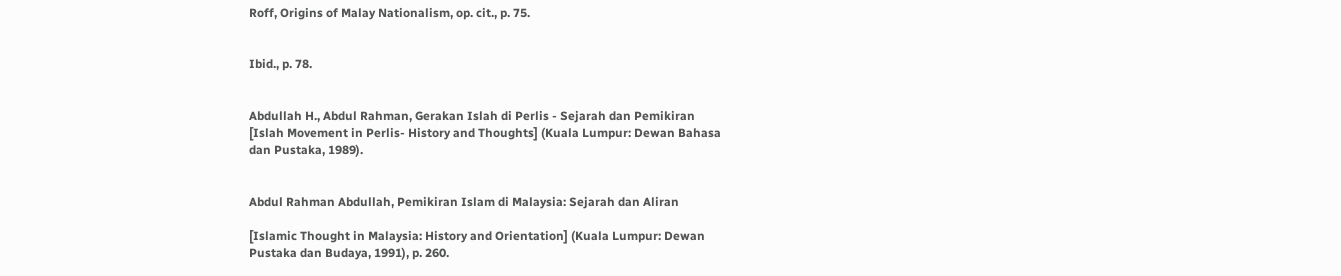Roff, Origins of Malay Nationalism, op. cit., p. 75.


Ibid., p. 78.


Abdullah H., Abdul Rahman, Gerakan Islah di Perlis - Sejarah dan Pemikiran
[Islah Movement in Perlis- History and Thoughts] (Kuala Lumpur: Dewan Bahasa
dan Pustaka, 1989).


Abdul Rahman Abdullah, Pemikiran Islam di Malaysia: Sejarah dan Aliran

[Islamic Thought in Malaysia: History and Orientation] (Kuala Lumpur: Dewan
Pustaka dan Budaya, 1991), p. 260.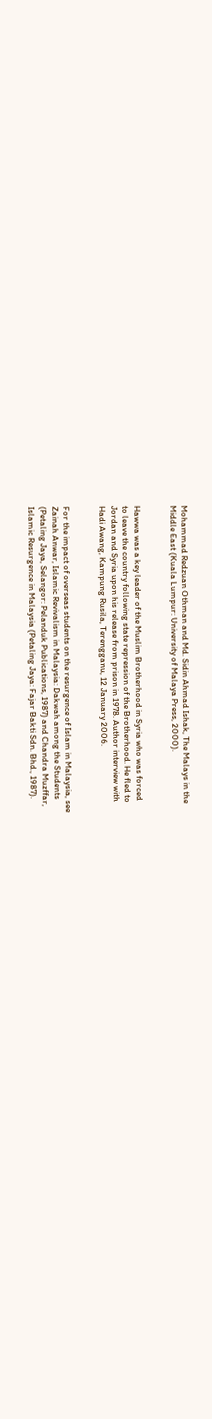Mohammad Redzuan Othman and Md. Sidin Ahmad Ishak, The Malays in the
Middle East (Kuala Lumpur: University of Malaya Press, 2000).


Hawwa was a key leader of the Muslim Brotherhood in Syria who was forced
to leave the country following state repression of the Brotherhood. He fled to
Jordan and Syria upon his release from prison in 1978. Author interview with
Hadi Awang, Kampung Rusila, Terengganu, 12 January 2006.


For the impact of overseas students on the resurgence of Islam in Malaysia, see
Zainah Anwar, Islamic Revivalism in Malaysia: Dakwah among the Students
(Petaling Jaya, Selangor: Pelanduk Publications, 1987) and Chandra Muzffar,
Islamic Resurgence in Malaysia (Petaling Jaya: Fajar Bakti Sdn. Bhd., 1987).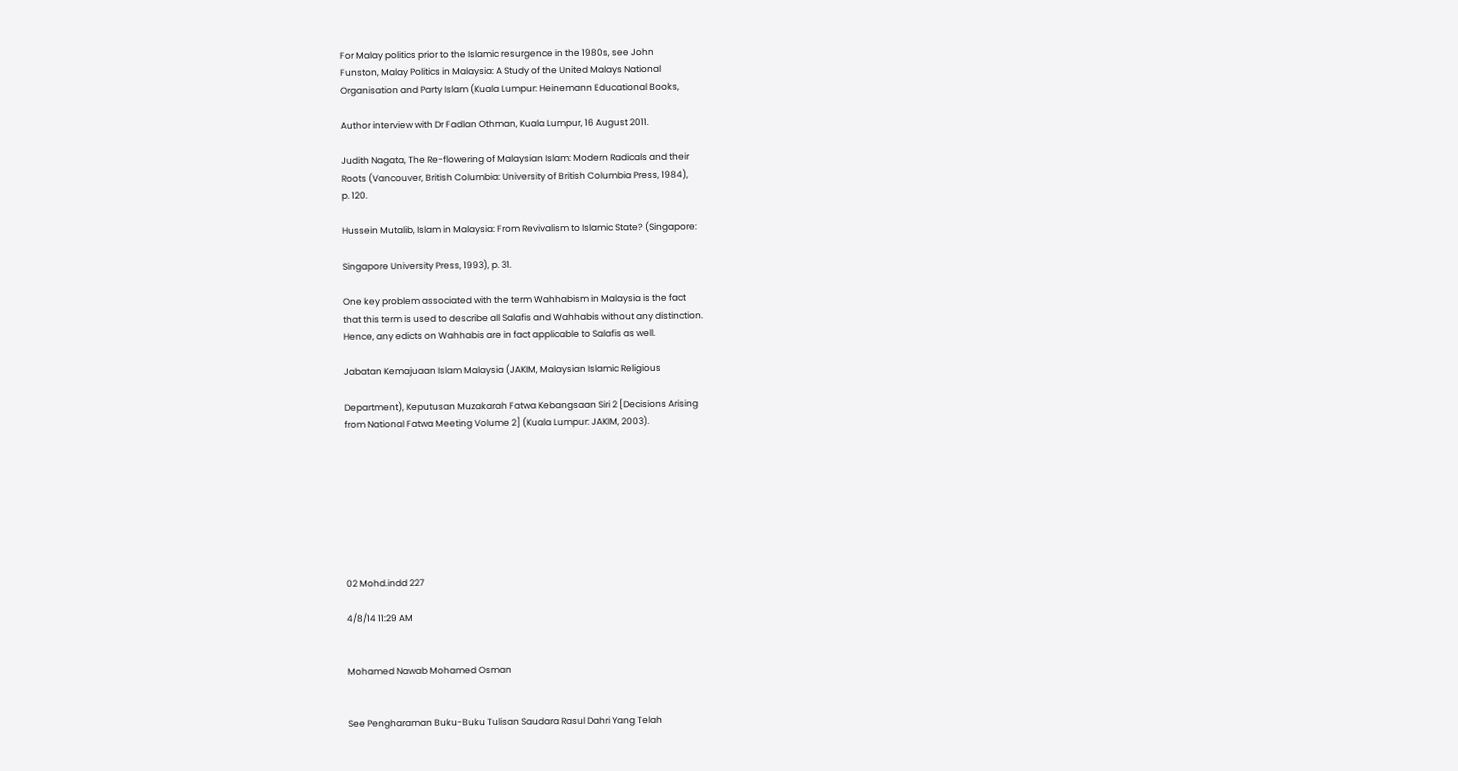For Malay politics prior to the Islamic resurgence in the 1980s, see John
Funston, Malay Politics in Malaysia: A Study of the United Malays National
Organisation and Party Islam (Kuala Lumpur: Heinemann Educational Books,

Author interview with Dr Fadlan Othman, Kuala Lumpur, 16 August 2011.

Judith Nagata, The Re-flowering of Malaysian Islam: Modern Radicals and their
Roots (Vancouver, British Columbia: University of British Columbia Press, 1984),
p. 120.

Hussein Mutalib, Islam in Malaysia: From Revivalism to Islamic State? (Singapore:

Singapore University Press, 1993), p. 31.

One key problem associated with the term Wahhabism in Malaysia is the fact
that this term is used to describe all Salafis and Wahhabis without any distinction.
Hence, any edicts on Wahhabis are in fact applicable to Salafis as well.

Jabatan Kemajuaan Islam Malaysia (JAKIM, Malaysian Islamic Religious

Department), Keputusan Muzakarah Fatwa Kebangsaan Siri 2 [Decisions Arising
from National Fatwa Meeting Volume 2] (Kuala Lumpur: JAKIM, 2003).








02 Mohd.indd 227

4/8/14 11:29 AM


Mohamed Nawab Mohamed Osman


See Pengharaman Buku-Buku Tulisan Saudara Rasul Dahri Yang Telah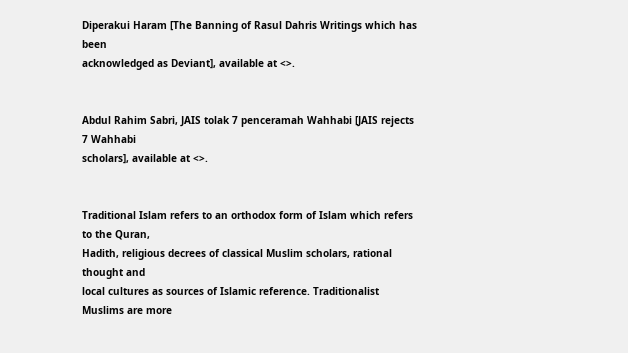Diperakui Haram [The Banning of Rasul Dahris Writings which has been
acknowledged as Deviant], available at <>.


Abdul Rahim Sabri, JAIS tolak 7 penceramah Wahhabi [JAIS rejects 7 Wahhabi
scholars], available at <>.


Traditional Islam refers to an orthodox form of Islam which refers to the Quran,
Hadith, religious decrees of classical Muslim scholars, rational thought and
local cultures as sources of Islamic reference. Traditionalist Muslims are more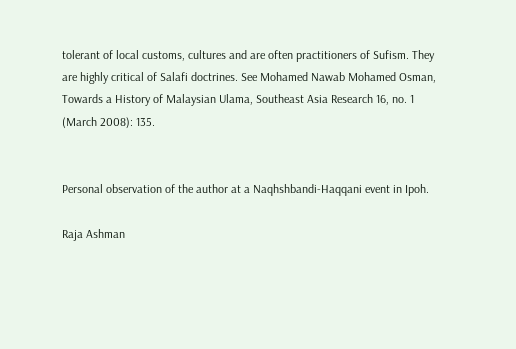tolerant of local customs, cultures and are often practitioners of Sufism. They
are highly critical of Salafi doctrines. See Mohamed Nawab Mohamed Osman,
Towards a History of Malaysian Ulama, Southeast Asia Research 16, no. 1
(March 2008): 135.


Personal observation of the author at a Naqhshbandi-Haqqani event in Ipoh.

Raja Ashman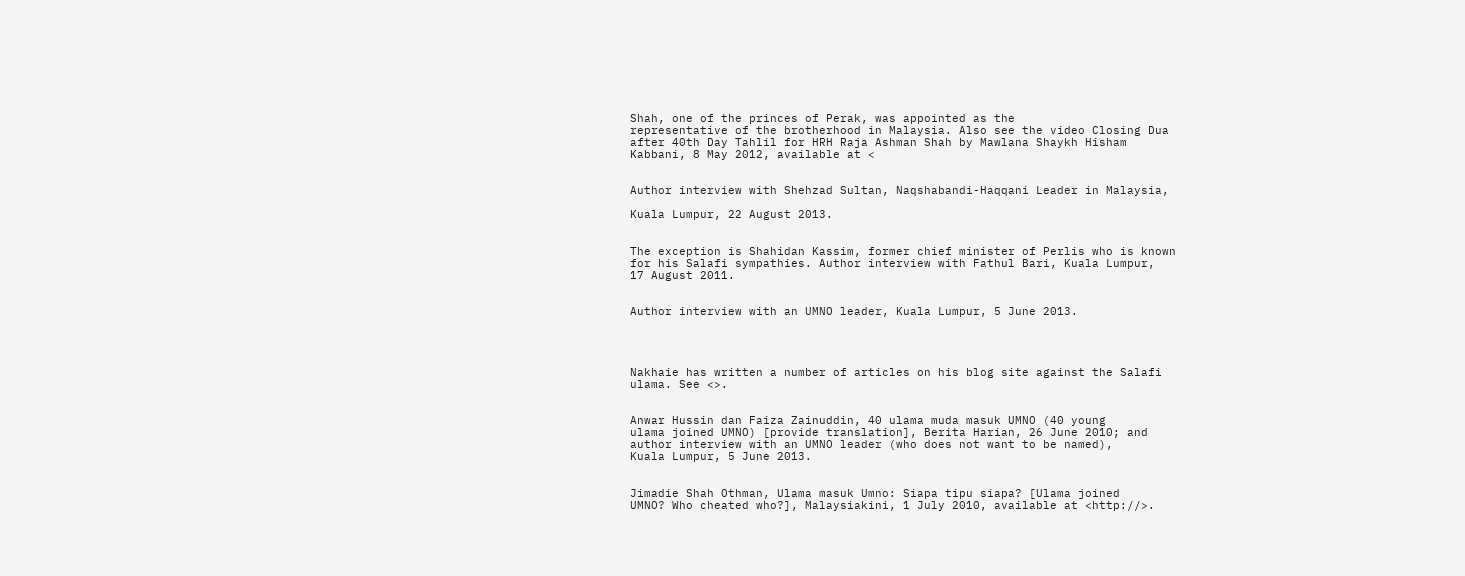Shah, one of the princes of Perak, was appointed as the
representative of the brotherhood in Malaysia. Also see the video Closing Dua
after 40th Day Tahlil for HRH Raja Ashman Shah by Mawlana Shaykh Hisham
Kabbani, 8 May 2012, available at <


Author interview with Shehzad Sultan, Naqshabandi-Haqqani Leader in Malaysia,

Kuala Lumpur, 22 August 2013.


The exception is Shahidan Kassim, former chief minister of Perlis who is known
for his Salafi sympathies. Author interview with Fathul Bari, Kuala Lumpur,
17 August 2011.


Author interview with an UMNO leader, Kuala Lumpur, 5 June 2013.




Nakhaie has written a number of articles on his blog site against the Salafi
ulama. See <>.


Anwar Hussin dan Faiza Zainuddin, 40 ulama muda masuk UMNO (40 young
ulama joined UMNO) [provide translation], Berita Harian, 26 June 2010; and
author interview with an UMNO leader (who does not want to be named),
Kuala Lumpur, 5 June 2013.


Jimadie Shah Othman, Ulama masuk Umno: Siapa tipu siapa? [Ulama joined
UMNO? Who cheated who?], Malaysiakini, 1 July 2010, available at <http://>.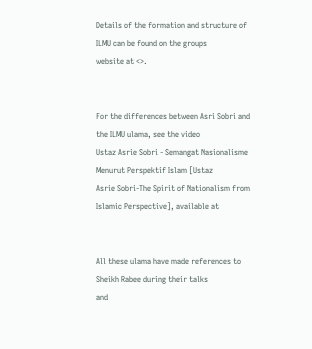Details of the formation and structure of ILMU can be found on the groups
website at <>.


For the differences between Asri Sobri and the ILMU ulama, see the video
Ustaz Asrie Sobri - Semangat Nasionalisme Menurut Perspektif Islam [Ustaz
Asrie Sobri-The Spirit of Nationalism from Islamic Perspective], available at


All these ulama have made references to Sheikh Rabee during their talks
and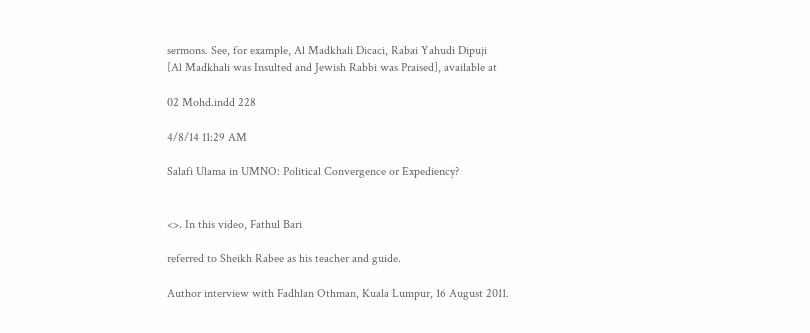sermons. See, for example, Al Madkhali Dicaci, Rabai Yahudi Dipuji
[Al Madkhali was Insulted and Jewish Rabbi was Praised], available at

02 Mohd.indd 228

4/8/14 11:29 AM

Salafi Ulama in UMNO: Political Convergence or Expediency?


<>. In this video, Fathul Bari

referred to Sheikh Rabee as his teacher and guide.

Author interview with Fadhlan Othman, Kuala Lumpur, 16 August 2011.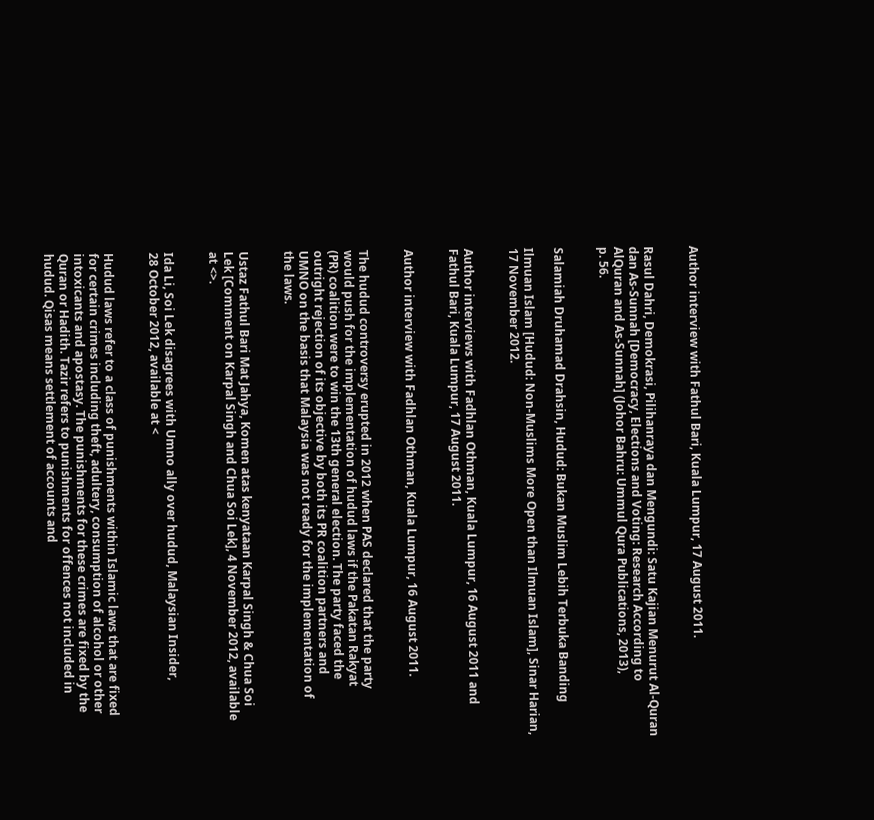Author interview with Fathul Bari, Kuala Lumpur, 17 August 2011.


Rasul Dahri, Demokrasi, Pilihanraya dan Mengundi: Satu Kajian Menurut Al-Quran
dan As-Sunnah [Democracy, Elections and Voting: Research According to
AlQuran and As-Sunnah] (Johor Bahru: Ummul Qura Publications, 2013),
p. 56.


Salamiah Druhamad Drahsin, Hudud: Bukan Muslim Lebih Terbuka Banding

Ilmuan Islam [Hudud: Non-Muslims More Open than Ilmuan Islam], Sinar Harian,
17 November 2012.


Author interviews with Fadhlan Othman, Kuala Lumpur, 16 August 2011 and
Fathul Bari, Kuala Lumpur, 17 August 2011.


Author interview with Fadhlan Othman, Kuala Lumpur, 16 August 2011.


The hudud controversy erupted in 2012 when PAS declared that the party
would push for the implementation of hudud laws if the Pakatan Rakyat
(PR) coalition were to win the 13th general election. The party faced the
outright rejection of its objective by both its PR coalition partners and
UMNO on the basis that Malaysia was not ready for the implementation of
the laws.


Ustaz Fathul Bari Mat Jahya, Komen atas kenyataan Karpal Singh & Chua Soi
Lek [Comment on Karpal Singh and Chua Soi Lek], 4 November 2012, available
at <>.


Ida Li, Soi Lek disagrees with Umno ally over hudud, Malaysian Insider,
28 October 2012, available at <


Hudud laws refer to a class of punishments within Islamic laws that are fixed
for certain crimes including theft, adultery, consumption of alcohol or other
intoxicants and apostasy. The punishments for these crimes are fixed by the
Quran or Hadith. Tazir refers to punishments for offences not included in
hudud. Qisas means settlement of accounts and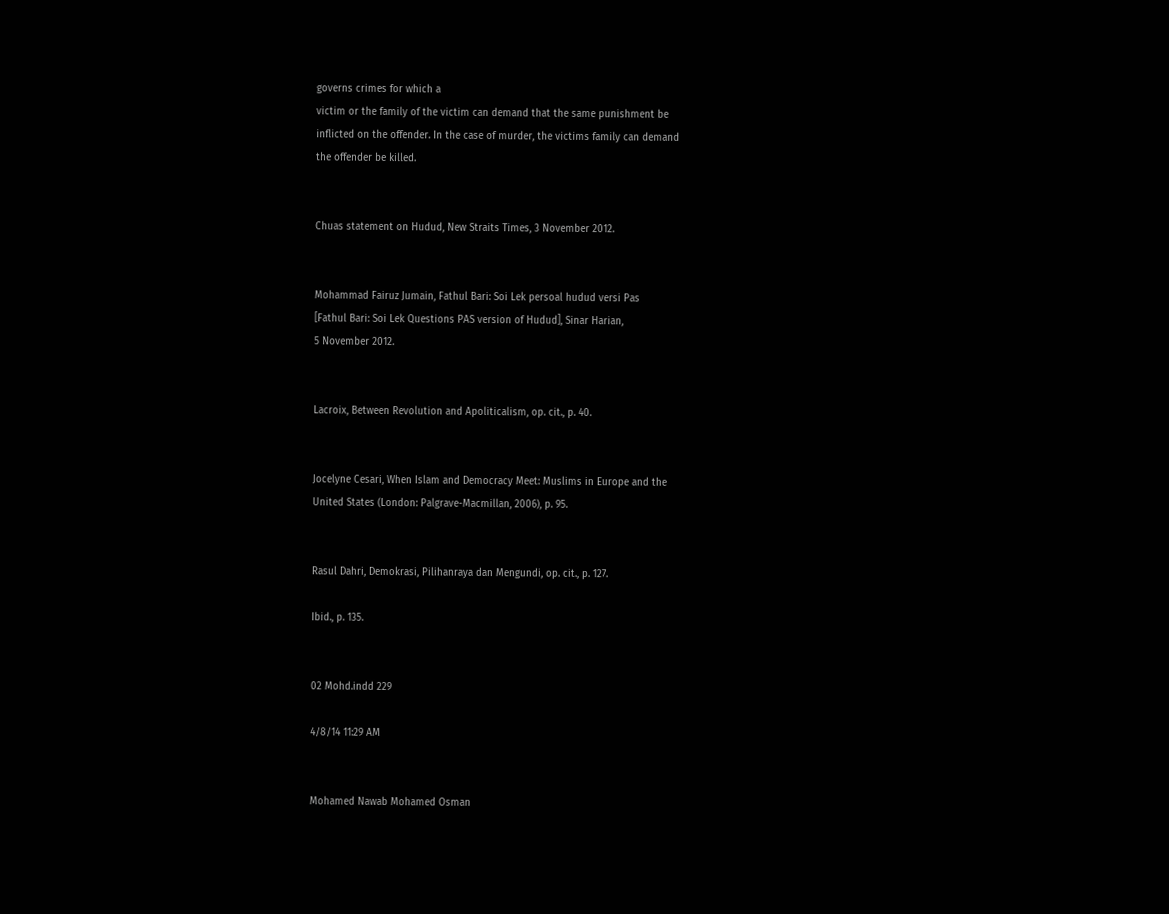governs crimes for which a
victim or the family of the victim can demand that the same punishment be
inflicted on the offender. In the case of murder, the victims family can demand
the offender be killed.


Chuas statement on Hudud, New Straits Times, 3 November 2012.


Mohammad Fairuz Jumain, Fathul Bari: Soi Lek persoal hudud versi Pas
[Fathul Bari: Soi Lek Questions PAS version of Hudud], Sinar Harian,
5 November 2012.


Lacroix, Between Revolution and Apoliticalism, op. cit., p. 40.


Jocelyne Cesari, When Islam and Democracy Meet: Muslims in Europe and the
United States (London: Palgrave-Macmillan, 2006), p. 95.


Rasul Dahri, Demokrasi, Pilihanraya dan Mengundi, op. cit., p. 127.

Ibid., p. 135.


02 Mohd.indd 229

4/8/14 11:29 AM


Mohamed Nawab Mohamed Osman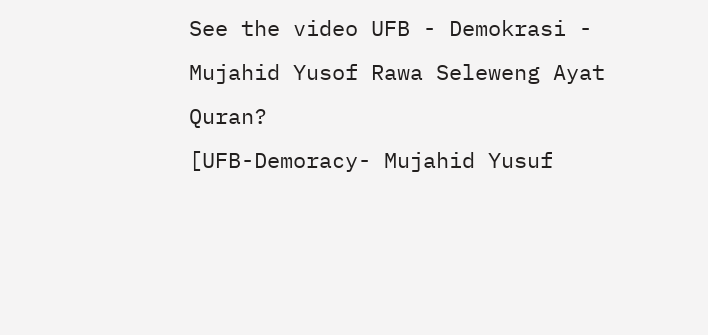See the video UFB - Demokrasi - Mujahid Yusof Rawa Seleweng Ayat Quran?
[UFB-Demoracy- Mujahid Yusuf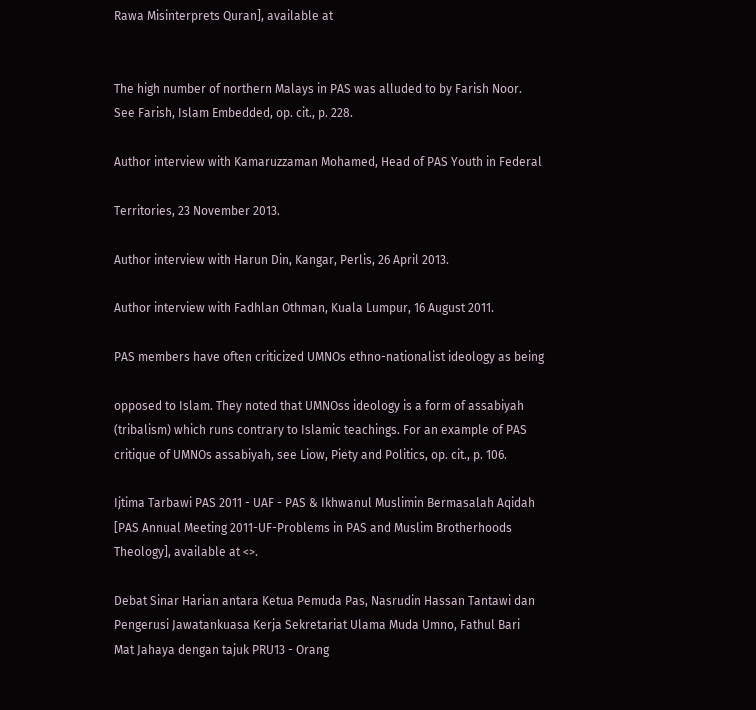Rawa Misinterprets Quran], available at


The high number of northern Malays in PAS was alluded to by Farish Noor.
See Farish, Islam Embedded, op. cit., p. 228.

Author interview with Kamaruzzaman Mohamed, Head of PAS Youth in Federal

Territories, 23 November 2013.

Author interview with Harun Din, Kangar, Perlis, 26 April 2013.

Author interview with Fadhlan Othman, Kuala Lumpur, 16 August 2011.

PAS members have often criticized UMNOs ethno-nationalist ideology as being

opposed to Islam. They noted that UMNOss ideology is a form of assabiyah
(tribalism) which runs contrary to Islamic teachings. For an example of PAS
critique of UMNOs assabiyah, see Liow, Piety and Politics, op. cit., p. 106.

Ijtima Tarbawi PAS 2011 - UAF - PAS & Ikhwanul Muslimin Bermasalah Aqidah
[PAS Annual Meeting 2011-UF-Problems in PAS and Muslim Brotherhoods
Theology], available at <>.

Debat Sinar Harian antara Ketua Pemuda Pas, Nasrudin Hassan Tantawi dan
Pengerusi Jawatankuasa Kerja Sekretariat Ulama Muda Umno, Fathul Bari
Mat Jahaya dengan tajuk PRU13 - Orang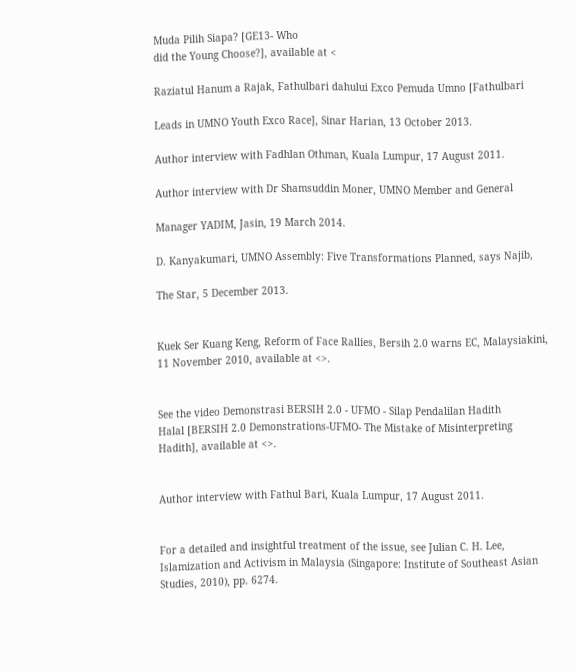Muda Pilih Siapa? [GE13- Who
did the Young Choose?], available at <

Raziatul Hanum a Rajak, Fathulbari dahului Exco Pemuda Umno [Fathulbari

Leads in UMNO Youth Exco Race], Sinar Harian, 13 October 2013.

Author interview with Fadhlan Othman, Kuala Lumpur, 17 August 2011.

Author interview with Dr Shamsuddin Moner, UMNO Member and General

Manager YADIM, Jasin, 19 March 2014.

D. Kanyakumari, UMNO Assembly: Five Transformations Planned, says Najib,

The Star, 5 December 2013.


Kuek Ser Kuang Keng, Reform of Face Rallies, Bersih 2.0 warns EC, Malaysiakini,
11 November 2010, available at <>.


See the video Demonstrasi BERSIH 2.0 - UFMO - Silap Pendalilan Hadith
Halal [BERSIH 2.0 Demonstrations-UFMO- The Mistake of Misinterpreting
Hadith], available at <>.


Author interview with Fathul Bari, Kuala Lumpur, 17 August 2011.


For a detailed and insightful treatment of the issue, see Julian C. H. Lee,
Islamization and Activism in Malaysia (Singapore: Institute of Southeast Asian
Studies, 2010), pp. 6274.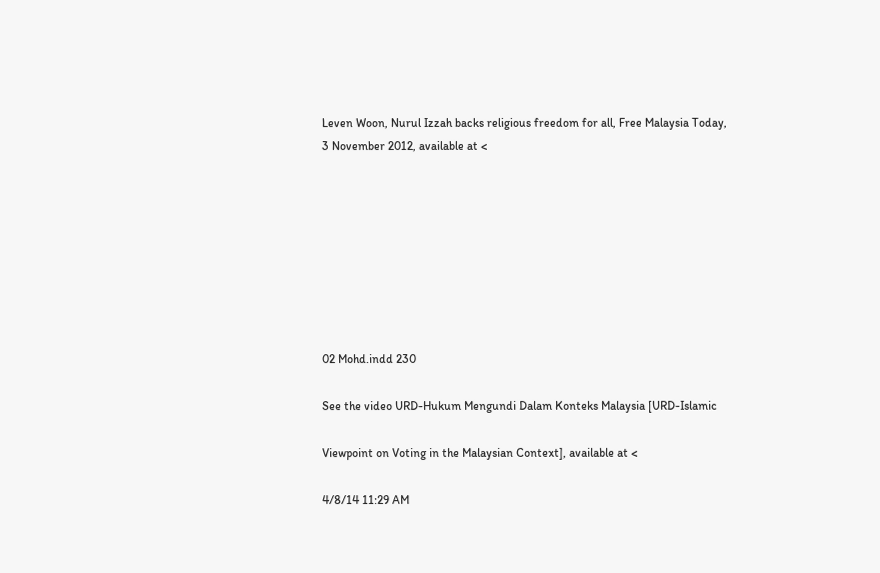Leven Woon, Nurul Izzah backs religious freedom for all, Free Malaysia Today,
3 November 2012, available at <








02 Mohd.indd 230

See the video URD-Hukum Mengundi Dalam Konteks Malaysia [URD-Islamic

Viewpoint on Voting in the Malaysian Context], available at <

4/8/14 11:29 AM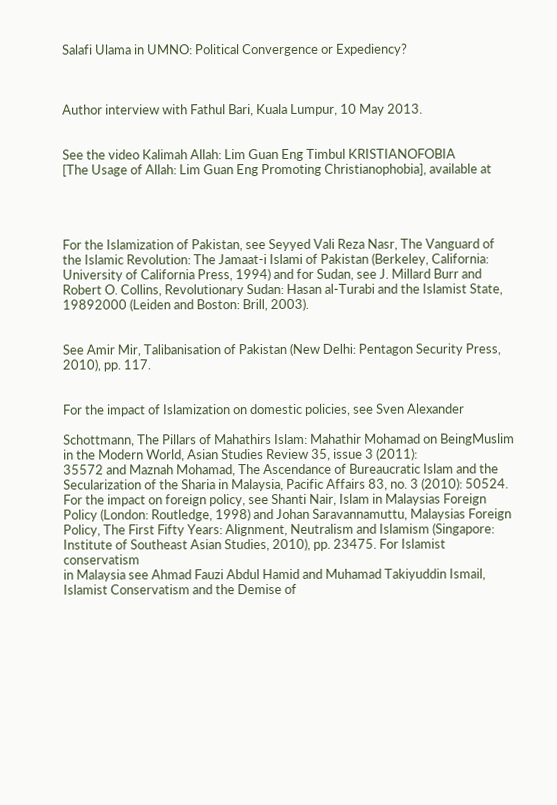Salafi Ulama in UMNO: Political Convergence or Expediency?



Author interview with Fathul Bari, Kuala Lumpur, 10 May 2013.


See the video Kalimah Allah: Lim Guan Eng Timbul KRISTIANOFOBIA
[The Usage of Allah: Lim Guan Eng Promoting Christianophobia], available at




For the Islamization of Pakistan, see Seyyed Vali Reza Nasr, The Vanguard of
the Islamic Revolution: The Jamaat-i Islami of Pakistan (Berkeley, California:
University of California Press, 1994) and for Sudan, see J. Millard Burr and
Robert O. Collins, Revolutionary Sudan: Hasan al-Turabi and the Islamist State,
19892000 (Leiden and Boston: Brill, 2003).


See Amir Mir, Talibanisation of Pakistan (New Delhi: Pentagon Security Press,
2010), pp. 117.


For the impact of Islamization on domestic policies, see Sven Alexander

Schottmann, The Pillars of Mahathirs Islam: Mahathir Mohamad on BeingMuslim in the Modern World, Asian Studies Review 35, issue 3 (2011):
35572 and Maznah Mohamad, The Ascendance of Bureaucratic Islam and the
Secularization of the Sharia in Malaysia, Pacific Affairs 83, no. 3 (2010): 50524.
For the impact on foreign policy, see Shanti Nair, Islam in Malaysias Foreign
Policy (London: Routledge, 1998) and Johan Saravannamuttu, Malaysias Foreign
Policy, The First Fifty Years: Alignment, Neutralism and Islamism (Singapore:
Institute of Southeast Asian Studies, 2010), pp. 23475. For Islamist conservatism
in Malaysia see Ahmad Fauzi Abdul Hamid and Muhamad Takiyuddin Ismail,
Islamist Conservatism and the Demise of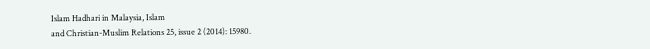Islam Hadhari in Malaysia, Islam
and Christian-Muslim Relations 25, issue 2 (2014): 15980.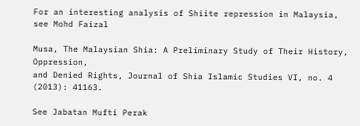For an interesting analysis of Shiite repression in Malaysia, see Mohd Faizal

Musa, The Malaysian Shia: A Preliminary Study of Their History, Oppression,
and Denied Rights, Journal of Shia Islamic Studies VI, no. 4 (2013): 41163.

See Jabatan Mufti Perak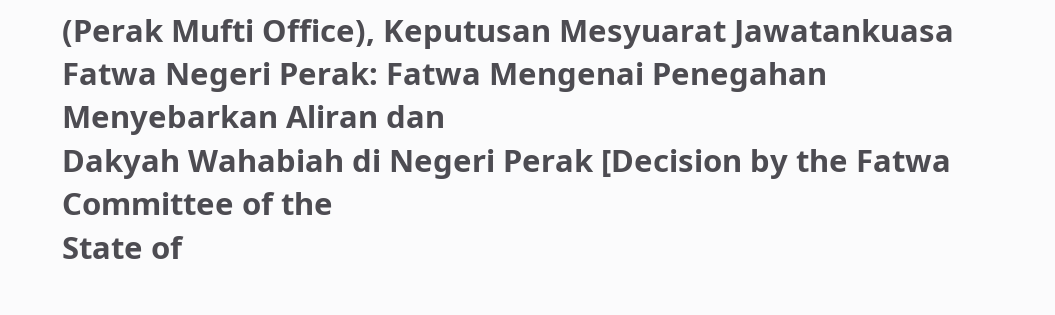(Perak Mufti Office), Keputusan Mesyuarat Jawatankuasa
Fatwa Negeri Perak: Fatwa Mengenai Penegahan Menyebarkan Aliran dan
Dakyah Wahabiah di Negeri Perak [Decision by the Fatwa Committee of the
State of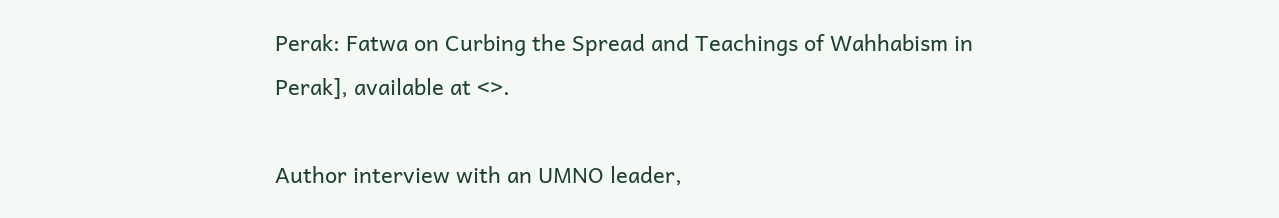Perak: Fatwa on Curbing the Spread and Teachings of Wahhabism in
Perak], available at <>.

Author interview with an UMNO leader,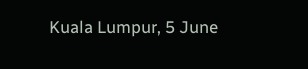Kuala Lumpur, 5 June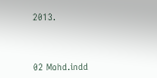2013.




02 Mohd.indd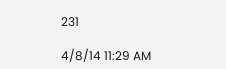231

4/8/14 11:29 AM